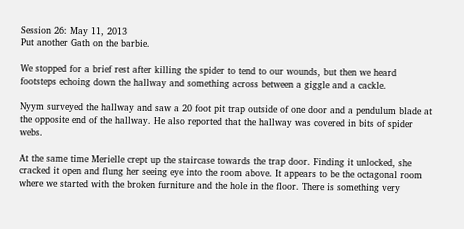Session 26: May 11, 2013
Put another Gath on the barbie.

We stopped for a brief rest after killing the spider to tend to our wounds, but then we heard footsteps echoing down the hallway and something across between a giggle and a cackle.

Nyym surveyed the hallway and saw a 20 foot pit trap outside of one door and a pendulum blade at the opposite end of the hallway. He also reported that the hallway was covered in bits of spider webs.

At the same time Merielle crept up the staircase towards the trap door. Finding it unlocked, she cracked it open and flung her seeing eye into the room above. It appears to be the octagonal room where we started with the broken furniture and the hole in the floor. There is something very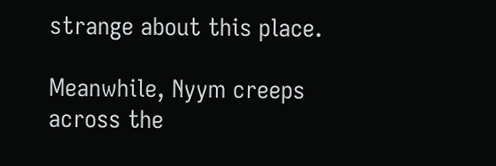strange about this place.

Meanwhile, Nyym creeps across the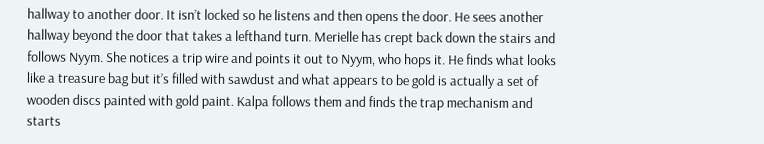hallway to another door. It isn’t locked so he listens and then opens the door. He sees another hallway beyond the door that takes a lefthand turn. Merielle has crept back down the stairs and follows Nyym. She notices a trip wire and points it out to Nyym, who hops it. He finds what looks like a treasure bag but it’s filled with sawdust and what appears to be gold is actually a set of wooden discs painted with gold paint. Kalpa follows them and finds the trap mechanism and starts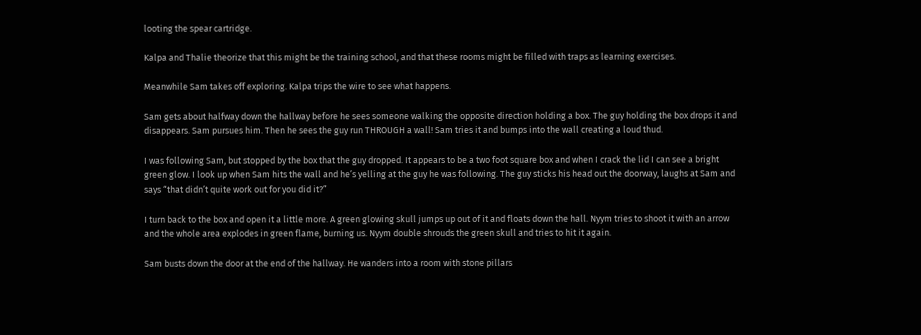looting the spear cartridge.

Kalpa and Thalie theorize that this might be the training school, and that these rooms might be filled with traps as learning exercises.

Meanwhile Sam takes off exploring. Kalpa trips the wire to see what happens.

Sam gets about halfway down the hallway before he sees someone walking the opposite direction holding a box. The guy holding the box drops it and disappears. Sam pursues him. Then he sees the guy run THROUGH a wall! Sam tries it and bumps into the wall creating a loud thud.

I was following Sam, but stopped by the box that the guy dropped. It appears to be a two foot square box and when I crack the lid I can see a bright green glow. I look up when Sam hits the wall and he’s yelling at the guy he was following. The guy sticks his head out the doorway, laughs at Sam and says “that didn’t quite work out for you did it?”

I turn back to the box and open it a little more. A green glowing skull jumps up out of it and floats down the hall. Nyym tries to shoot it with an arrow and the whole area explodes in green flame, burning us. Nyym double shrouds the green skull and tries to hit it again.

Sam busts down the door at the end of the hallway. He wanders into a room with stone pillars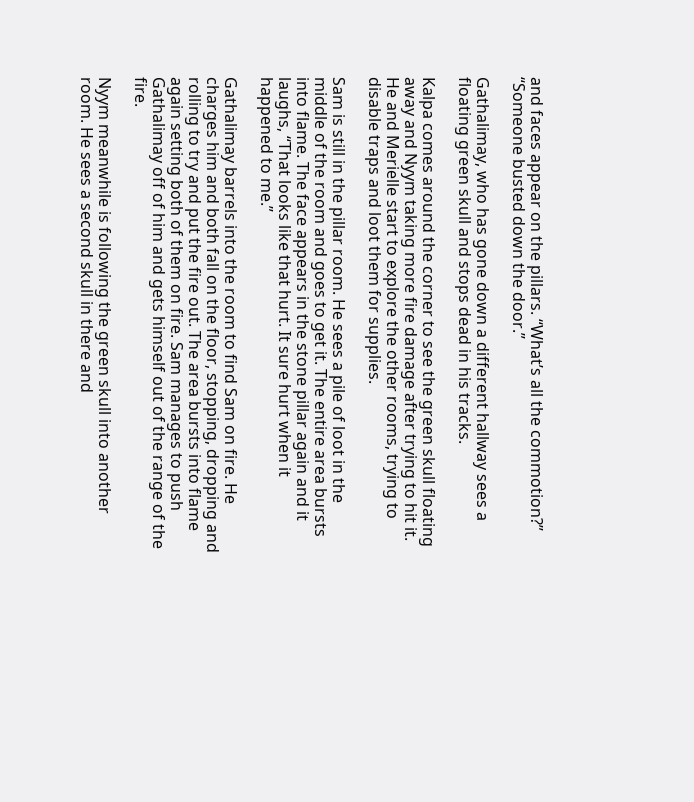and faces appear on the pillars. “What’s all the commotion?” “Someone busted down the door.”

Gathalimay, who has gone down a different hallway sees a floating green skull and stops dead in his tracks.

Kalpa comes around the corner to see the green skull floating away and Nyym taking more fire damage after trying to hit it. He and Merielle start to explore the other rooms, trying to disable traps and loot them for supplies.

Sam is still in the pillar room. He sees a pile of loot in the middle of the room and goes to get it. The entire area bursts into flame. The face appears in the stone pillar again and it laughs, “That looks like that hurt. It sure hurt when it happened to me.”

Gathalimay barrels into the room to find Sam on fire. He charges him and both fall on the floor, stopping, dropping and rolling to try and put the fire out. The area bursts into flame again setting both of them on fire. Sam manages to push Gathalimay off of him and gets himself out of the range of the fire.

Nyym meanwhile is following the green skull into another room. He sees a second skull in there and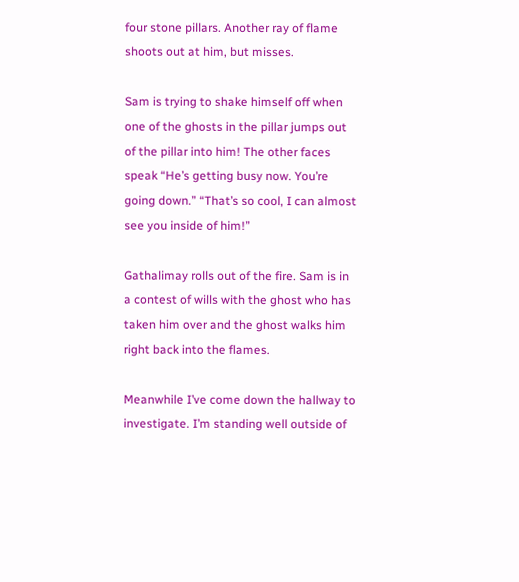four stone pillars. Another ray of flame shoots out at him, but misses.

Sam is trying to shake himself off when one of the ghosts in the pillar jumps out of the pillar into him! The other faces speak “He’s getting busy now. You’re going down.” “That’s so cool, I can almost see you inside of him!”

Gathalimay rolls out of the fire. Sam is in a contest of wills with the ghost who has taken him over and the ghost walks him right back into the flames.

Meanwhile I’ve come down the hallway to investigate. I’m standing well outside of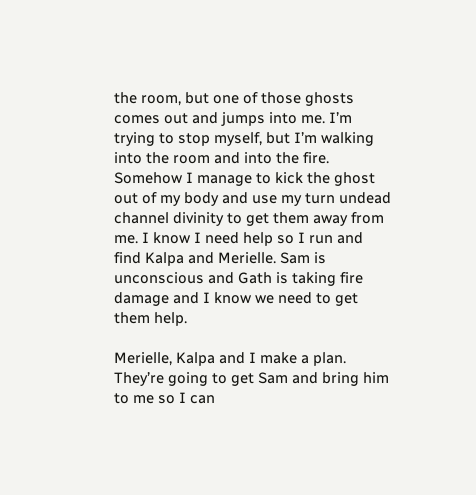the room, but one of those ghosts comes out and jumps into me. I’m trying to stop myself, but I’m walking into the room and into the fire. Somehow I manage to kick the ghost out of my body and use my turn undead channel divinity to get them away from me. I know I need help so I run and find Kalpa and Merielle. Sam is unconscious and Gath is taking fire damage and I know we need to get them help.

Merielle, Kalpa and I make a plan. They’re going to get Sam and bring him to me so I can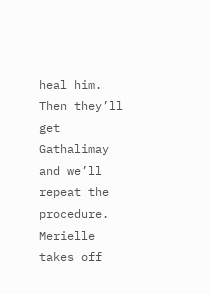heal him. Then they’ll get Gathalimay and we’ll repeat the procedure. Merielle takes off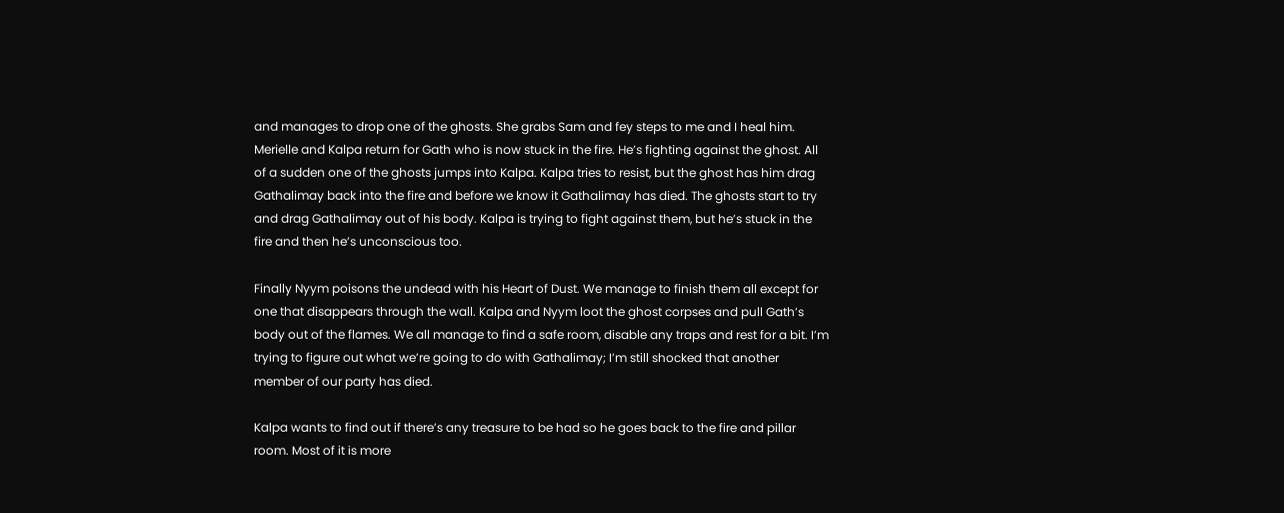and manages to drop one of the ghosts. She grabs Sam and fey steps to me and I heal him. Merielle and Kalpa return for Gath who is now stuck in the fire. He’s fighting against the ghost. All of a sudden one of the ghosts jumps into Kalpa. Kalpa tries to resist, but the ghost has him drag Gathalimay back into the fire and before we know it Gathalimay has died. The ghosts start to try and drag Gathalimay out of his body. Kalpa is trying to fight against them, but he’s stuck in the fire and then he’s unconscious too.

Finally Nyym poisons the undead with his Heart of Dust. We manage to finish them all except for one that disappears through the wall. Kalpa and Nyym loot the ghost corpses and pull Gath’s body out of the flames. We all manage to find a safe room, disable any traps and rest for a bit. I’m trying to figure out what we’re going to do with Gathalimay; I’m still shocked that another member of our party has died.

Kalpa wants to find out if there’s any treasure to be had so he goes back to the fire and pillar room. Most of it is more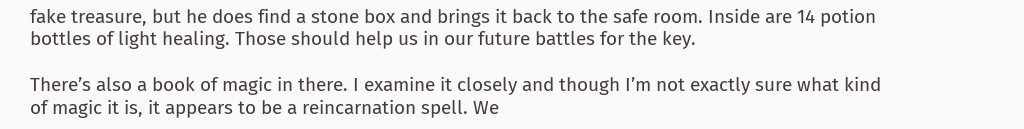fake treasure, but he does find a stone box and brings it back to the safe room. Inside are 14 potion bottles of light healing. Those should help us in our future battles for the key.

There’s also a book of magic in there. I examine it closely and though I’m not exactly sure what kind of magic it is, it appears to be a reincarnation spell. We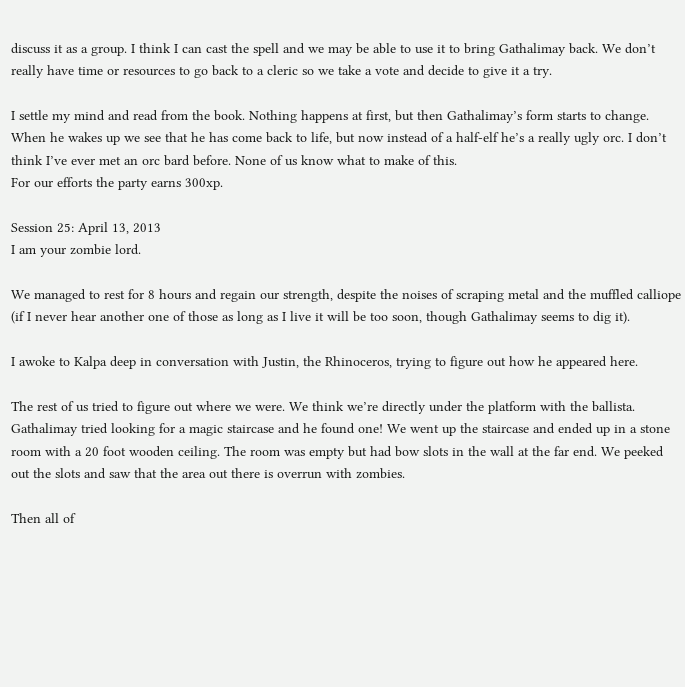discuss it as a group. I think I can cast the spell and we may be able to use it to bring Gathalimay back. We don’t really have time or resources to go back to a cleric so we take a vote and decide to give it a try.

I settle my mind and read from the book. Nothing happens at first, but then Gathalimay’s form starts to change. When he wakes up we see that he has come back to life, but now instead of a half-elf he’s a really ugly orc. I don’t think I’ve ever met an orc bard before. None of us know what to make of this.
For our efforts the party earns 300xp.

Session 25: April 13, 2013
I am your zombie lord.

We managed to rest for 8 hours and regain our strength, despite the noises of scraping metal and the muffled calliope (if I never hear another one of those as long as I live it will be too soon, though Gathalimay seems to dig it).

I awoke to Kalpa deep in conversation with Justin, the Rhinoceros, trying to figure out how he appeared here.

The rest of us tried to figure out where we were. We think we’re directly under the platform with the ballista. Gathalimay tried looking for a magic staircase and he found one! We went up the staircase and ended up in a stone room with a 20 foot wooden ceiling. The room was empty but had bow slots in the wall at the far end. We peeked out the slots and saw that the area out there is overrun with zombies.

Then all of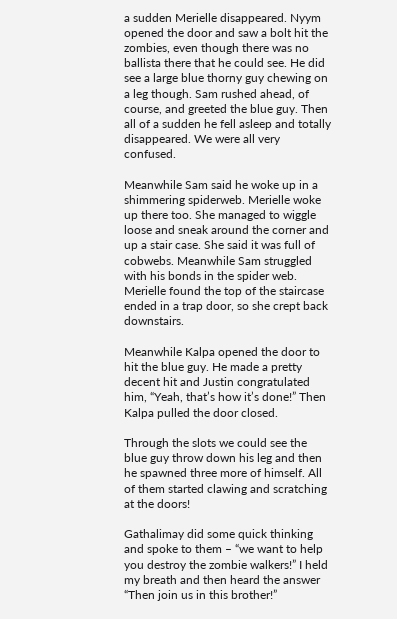a sudden Merielle disappeared. Nyym opened the door and saw a bolt hit the zombies, even though there was no ballista there that he could see. He did see a large blue thorny guy chewing on a leg though. Sam rushed ahead, of course, and greeted the blue guy. Then all of a sudden he fell asleep and totally disappeared. We were all very confused.

Meanwhile Sam said he woke up in a shimmering spiderweb. Merielle woke up there too. She managed to wiggle loose and sneak around the corner and up a stair case. She said it was full of cobwebs. Meanwhile Sam struggled with his bonds in the spider web. Merielle found the top of the staircase ended in a trap door, so she crept back downstairs.

Meanwhile Kalpa opened the door to hit the blue guy. He made a pretty decent hit and Justin congratulated him, “Yeah, that’s how it’s done!” Then Kalpa pulled the door closed.

Through the slots we could see the blue guy throw down his leg and then he spawned three more of himself. All of them started clawing and scratching at the doors!

Gathalimay did some quick thinking and spoke to them – “we want to help you destroy the zombie walkers!” I held my breath and then heard the answer “Then join us in this brother!”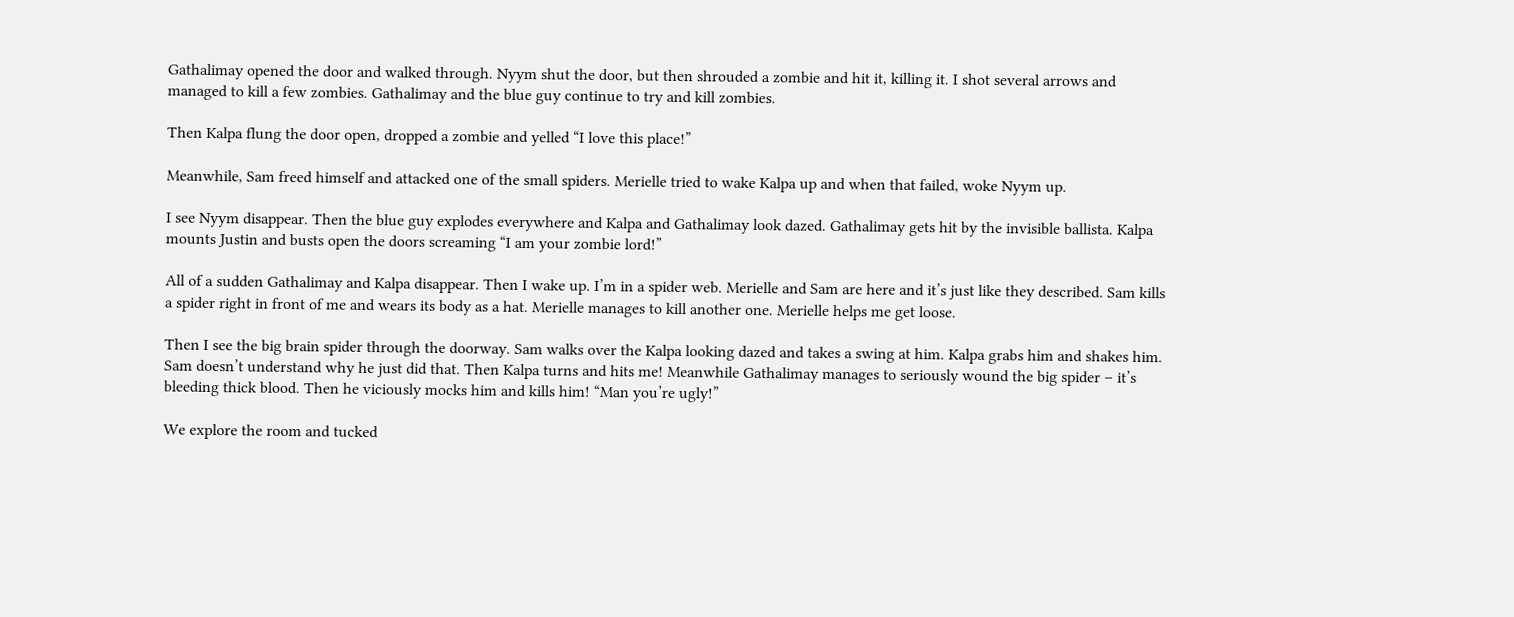Gathalimay opened the door and walked through. Nyym shut the door, but then shrouded a zombie and hit it, killing it. I shot several arrows and managed to kill a few zombies. Gathalimay and the blue guy continue to try and kill zombies.

Then Kalpa flung the door open, dropped a zombie and yelled “I love this place!”

Meanwhile, Sam freed himself and attacked one of the small spiders. Merielle tried to wake Kalpa up and when that failed, woke Nyym up.

I see Nyym disappear. Then the blue guy explodes everywhere and Kalpa and Gathalimay look dazed. Gathalimay gets hit by the invisible ballista. Kalpa mounts Justin and busts open the doors screaming “I am your zombie lord!”

All of a sudden Gathalimay and Kalpa disappear. Then I wake up. I’m in a spider web. Merielle and Sam are here and it’s just like they described. Sam kills a spider right in front of me and wears its body as a hat. Merielle manages to kill another one. Merielle helps me get loose.

Then I see the big brain spider through the doorway. Sam walks over the Kalpa looking dazed and takes a swing at him. Kalpa grabs him and shakes him. Sam doesn’t understand why he just did that. Then Kalpa turns and hits me! Meanwhile Gathalimay manages to seriously wound the big spider – it’s bleeding thick blood. Then he viciously mocks him and kills him! “Man you’re ugly!”

We explore the room and tucked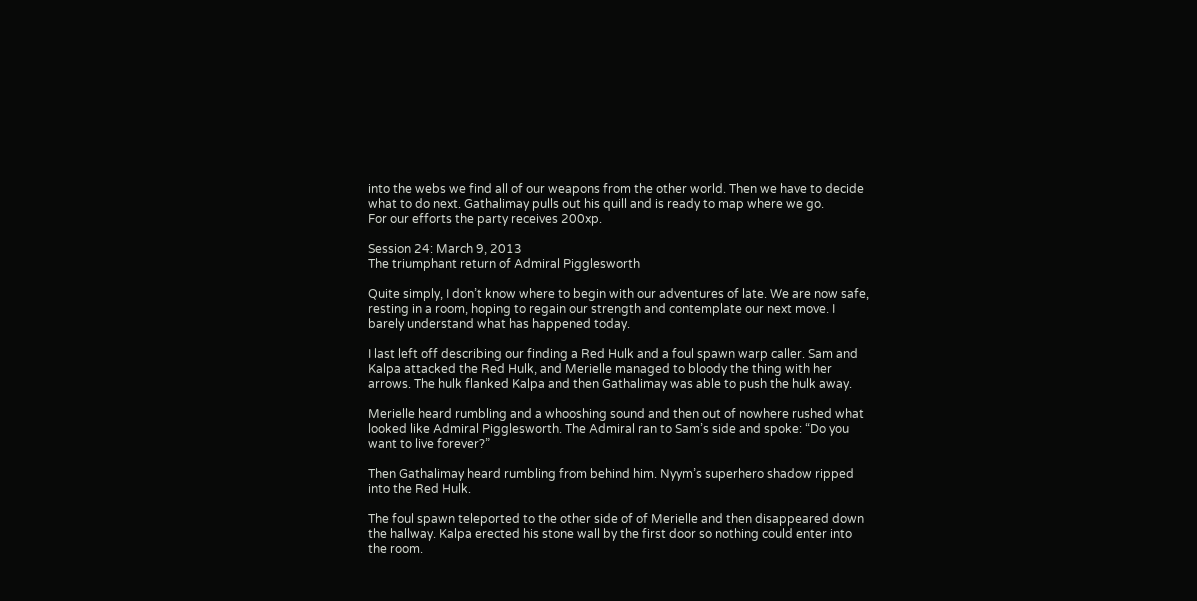into the webs we find all of our weapons from the other world. Then we have to decide what to do next. Gathalimay pulls out his quill and is ready to map where we go.
For our efforts the party receives 200xp.

Session 24: March 9, 2013
The triumphant return of Admiral Pigglesworth

Quite simply, I don’t know where to begin with our adventures of late. We are now safe, resting in a room, hoping to regain our strength and contemplate our next move. I barely understand what has happened today.

I last left off describing our finding a Red Hulk and a foul spawn warp caller. Sam and Kalpa attacked the Red Hulk, and Merielle managed to bloody the thing with her arrows. The hulk flanked Kalpa and then Gathalimay was able to push the hulk away.

Merielle heard rumbling and a whooshing sound and then out of nowhere rushed what looked like Admiral Pigglesworth. The Admiral ran to Sam’s side and spoke: “Do you want to live forever?”

Then Gathalimay heard rumbling from behind him. Nyym’s superhero shadow ripped into the Red Hulk.

The foul spawn teleported to the other side of of Merielle and then disappeared down the hallway. Kalpa erected his stone wall by the first door so nothing could enter into the room.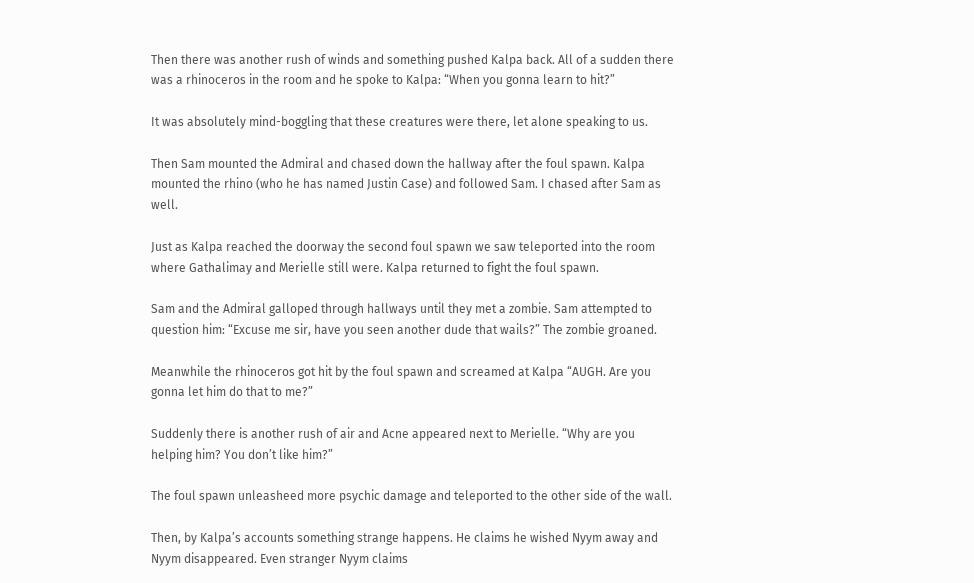Then there was another rush of winds and something pushed Kalpa back. All of a sudden there was a rhinoceros in the room and he spoke to Kalpa: “When you gonna learn to hit?”

It was absolutely mind-boggling that these creatures were there, let alone speaking to us.

Then Sam mounted the Admiral and chased down the hallway after the foul spawn. Kalpa mounted the rhino (who he has named Justin Case) and followed Sam. I chased after Sam as well.

Just as Kalpa reached the doorway the second foul spawn we saw teleported into the room where Gathalimay and Merielle still were. Kalpa returned to fight the foul spawn.

Sam and the Admiral galloped through hallways until they met a zombie. Sam attempted to question him: “Excuse me sir, have you seen another dude that wails?” The zombie groaned.

Meanwhile the rhinoceros got hit by the foul spawn and screamed at Kalpa “AUGH. Are you gonna let him do that to me?”

Suddenly there is another rush of air and Acne appeared next to Merielle. “Why are you helping him? You don’t like him?”

The foul spawn unleasheed more psychic damage and teleported to the other side of the wall.

Then, by Kalpa’s accounts something strange happens. He claims he wished Nyym away and Nyym disappeared. Even stranger Nyym claims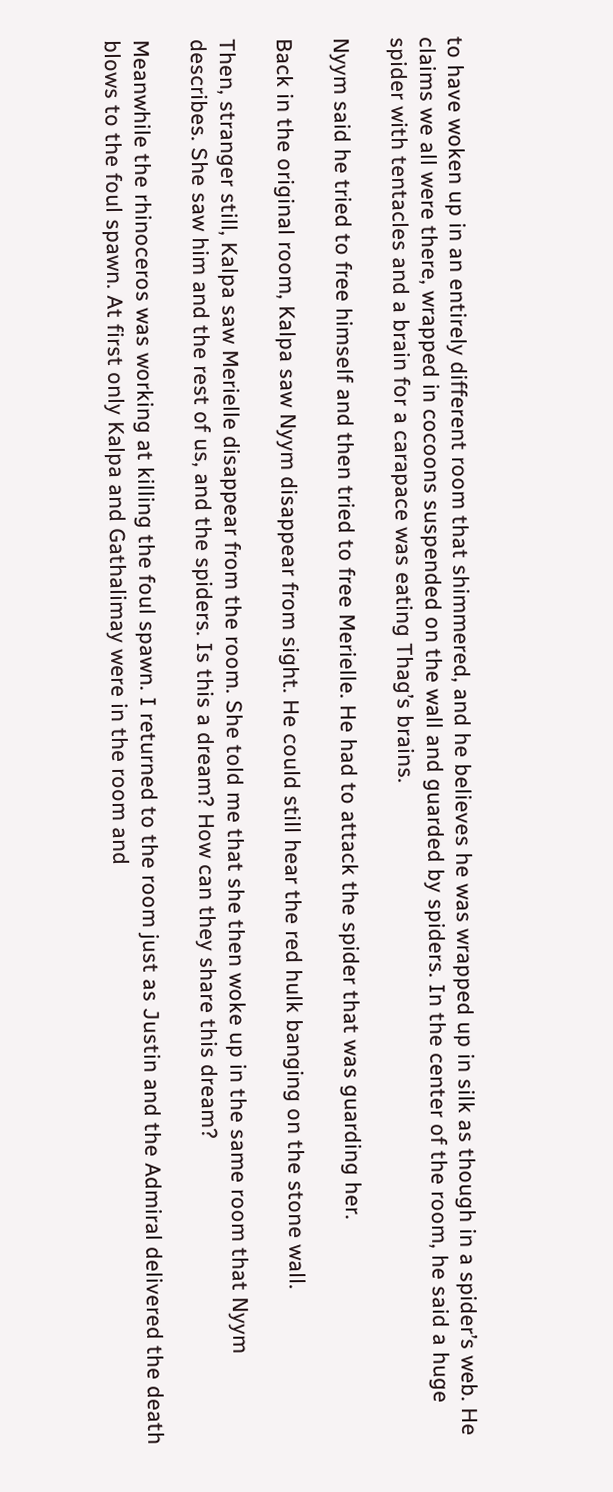to have woken up in an entirely different room that shimmered, and he believes he was wrapped up in silk as though in a spider’s web. He claims we all were there, wrapped in cocoons suspended on the wall and guarded by spiders. In the center of the room, he said a huge spider with tentacles and a brain for a carapace was eating Thag’s brains.

Nyym said he tried to free himself and then tried to free Merielle. He had to attack the spider that was guarding her.

Back in the original room, Kalpa saw Nyym disappear from sight. He could still hear the red hulk banging on the stone wall.

Then, stranger still, Kalpa saw Merielle disappear from the room. She told me that she then woke up in the same room that Nyym describes. She saw him and the rest of us, and the spiders. Is this a dream? How can they share this dream?

Meanwhile the rhinoceros was working at killing the foul spawn. I returned to the room just as Justin and the Admiral delivered the death blows to the foul spawn. At first only Kalpa and Gathalimay were in the room and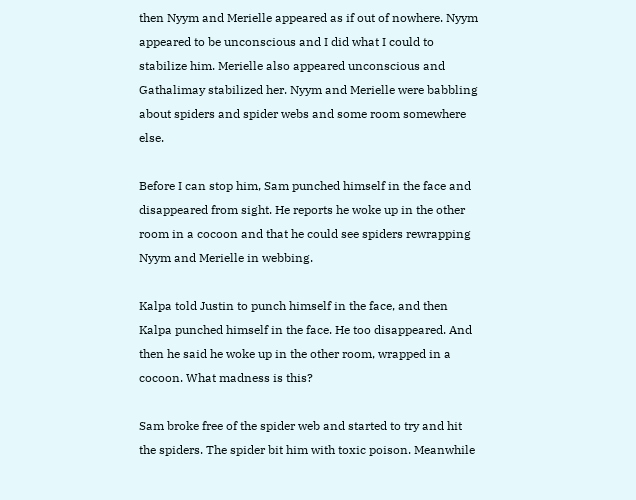then Nyym and Merielle appeared as if out of nowhere. Nyym appeared to be unconscious and I did what I could to stabilize him. Merielle also appeared unconscious and Gathalimay stabilized her. Nyym and Merielle were babbling about spiders and spider webs and some room somewhere else.

Before I can stop him, Sam punched himself in the face and disappeared from sight. He reports he woke up in the other room in a cocoon and that he could see spiders rewrapping Nyym and Merielle in webbing.

Kalpa told Justin to punch himself in the face, and then Kalpa punched himself in the face. He too disappeared. And then he said he woke up in the other room, wrapped in a cocoon. What madness is this?

Sam broke free of the spider web and started to try and hit the spiders. The spider bit him with toxic poison. Meanwhile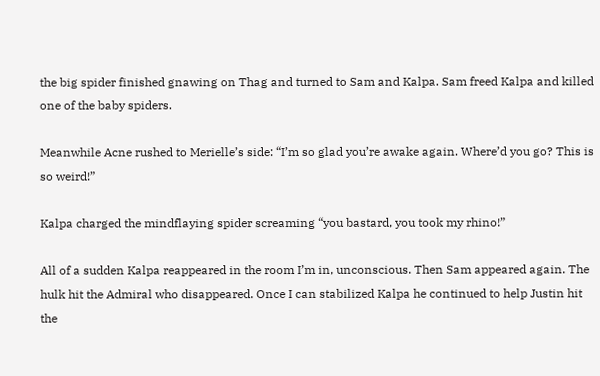the big spider finished gnawing on Thag and turned to Sam and Kalpa. Sam freed Kalpa and killed one of the baby spiders.

Meanwhile Acne rushed to Merielle’s side: “I’m so glad you’re awake again. Where’d you go? This is so weird!”

Kalpa charged the mindflaying spider screaming “you bastard, you took my rhino!”

All of a sudden Kalpa reappeared in the room I’m in, unconscious. Then Sam appeared again. The hulk hit the Admiral who disappeared. Once I can stabilized Kalpa he continued to help Justin hit the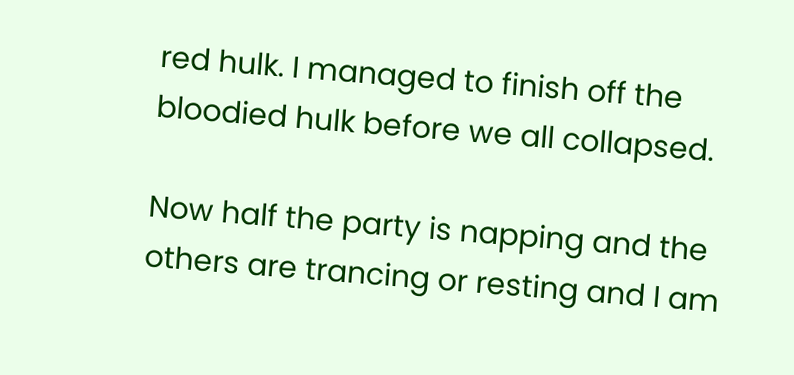red hulk. I managed to finish off the bloodied hulk before we all collapsed.

Now half the party is napping and the others are trancing or resting and I am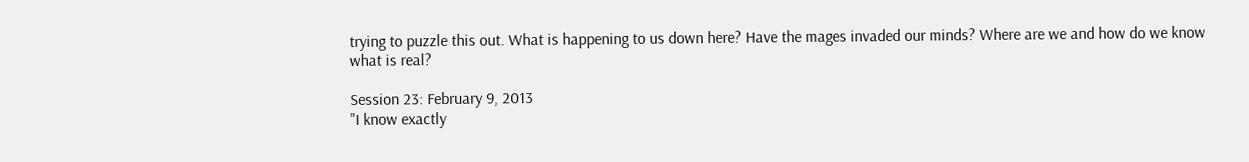trying to puzzle this out. What is happening to us down here? Have the mages invaded our minds? Where are we and how do we know what is real?

Session 23: February 9, 2013
"I know exactly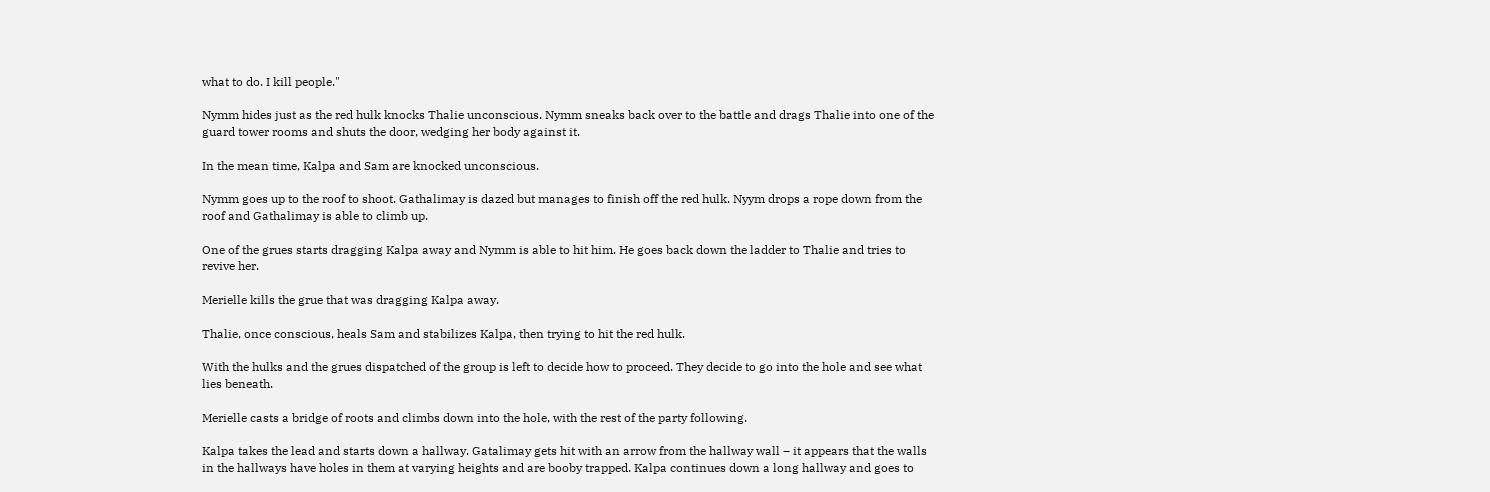what to do. I kill people."

Nymm hides just as the red hulk knocks Thalie unconscious. Nymm sneaks back over to the battle and drags Thalie into one of the guard tower rooms and shuts the door, wedging her body against it.

In the mean time, Kalpa and Sam are knocked unconscious.

Nymm goes up to the roof to shoot. Gathalimay is dazed but manages to finish off the red hulk. Nyym drops a rope down from the roof and Gathalimay is able to climb up.

One of the grues starts dragging Kalpa away and Nymm is able to hit him. He goes back down the ladder to Thalie and tries to revive her.

Merielle kills the grue that was dragging Kalpa away.

Thalie, once conscious, heals Sam and stabilizes Kalpa, then trying to hit the red hulk.

With the hulks and the grues dispatched of the group is left to decide how to proceed. They decide to go into the hole and see what lies beneath.

Merielle casts a bridge of roots and climbs down into the hole, with the rest of the party following.

Kalpa takes the lead and starts down a hallway. Gatalimay gets hit with an arrow from the hallway wall – it appears that the walls in the hallways have holes in them at varying heights and are booby trapped. Kalpa continues down a long hallway and goes to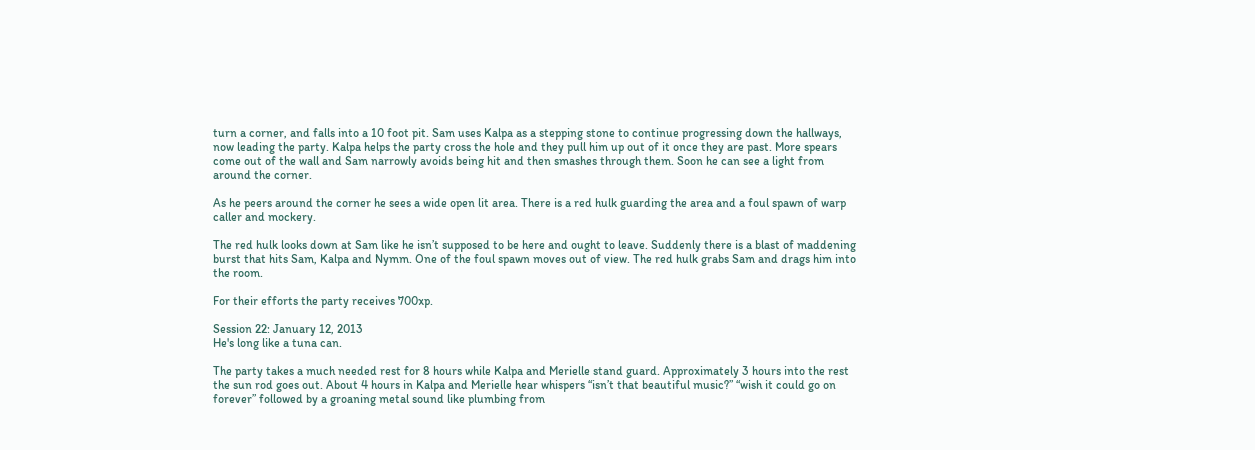turn a corner, and falls into a 10 foot pit. Sam uses Kalpa as a stepping stone to continue progressing down the hallways, now leading the party. Kalpa helps the party cross the hole and they pull him up out of it once they are past. More spears come out of the wall and Sam narrowly avoids being hit and then smashes through them. Soon he can see a light from around the corner.

As he peers around the corner he sees a wide open lit area. There is a red hulk guarding the area and a foul spawn of warp caller and mockery.

The red hulk looks down at Sam like he isn’t supposed to be here and ought to leave. Suddenly there is a blast of maddening burst that hits Sam, Kalpa and Nymm. One of the foul spawn moves out of view. The red hulk grabs Sam and drags him into the room.

For their efforts the party receives 700xp.

Session 22: January 12, 2013
He's long like a tuna can.

The party takes a much needed rest for 8 hours while Kalpa and Merielle stand guard. Approximately 3 hours into the rest the sun rod goes out. About 4 hours in Kalpa and Merielle hear whispers “isn’t that beautiful music?” “wish it could go on forever” followed by a groaning metal sound like plumbing from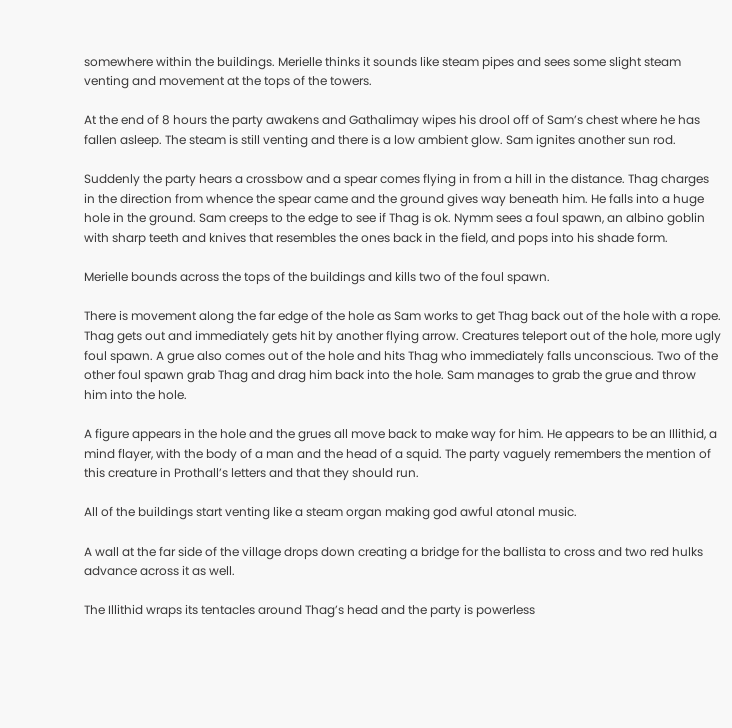somewhere within the buildings. Merielle thinks it sounds like steam pipes and sees some slight steam venting and movement at the tops of the towers.

At the end of 8 hours the party awakens and Gathalimay wipes his drool off of Sam’s chest where he has fallen asleep. The steam is still venting and there is a low ambient glow. Sam ignites another sun rod.

Suddenly the party hears a crossbow and a spear comes flying in from a hill in the distance. Thag charges in the direction from whence the spear came and the ground gives way beneath him. He falls into a huge hole in the ground. Sam creeps to the edge to see if Thag is ok. Nymm sees a foul spawn, an albino goblin with sharp teeth and knives that resembles the ones back in the field, and pops into his shade form.

Merielle bounds across the tops of the buildings and kills two of the foul spawn.

There is movement along the far edge of the hole as Sam works to get Thag back out of the hole with a rope. Thag gets out and immediately gets hit by another flying arrow. Creatures teleport out of the hole, more ugly foul spawn. A grue also comes out of the hole and hits Thag who immediately falls unconscious. Two of the other foul spawn grab Thag and drag him back into the hole. Sam manages to grab the grue and throw him into the hole.

A figure appears in the hole and the grues all move back to make way for him. He appears to be an Illithid, a mind flayer, with the body of a man and the head of a squid. The party vaguely remembers the mention of this creature in Prothall’s letters and that they should run.

All of the buildings start venting like a steam organ making god awful atonal music.

A wall at the far side of the village drops down creating a bridge for the ballista to cross and two red hulks advance across it as well.

The Illithid wraps its tentacles around Thag’s head and the party is powerless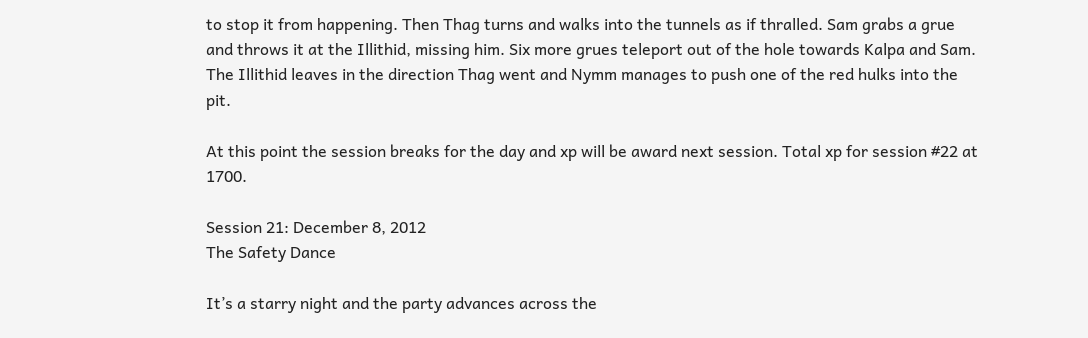to stop it from happening. Then Thag turns and walks into the tunnels as if thralled. Sam grabs a grue and throws it at the Illithid, missing him. Six more grues teleport out of the hole towards Kalpa and Sam. The Illithid leaves in the direction Thag went and Nymm manages to push one of the red hulks into the pit.

At this point the session breaks for the day and xp will be award next session. Total xp for session #22 at 1700.

Session 21: December 8, 2012
The Safety Dance

It’s a starry night and the party advances across the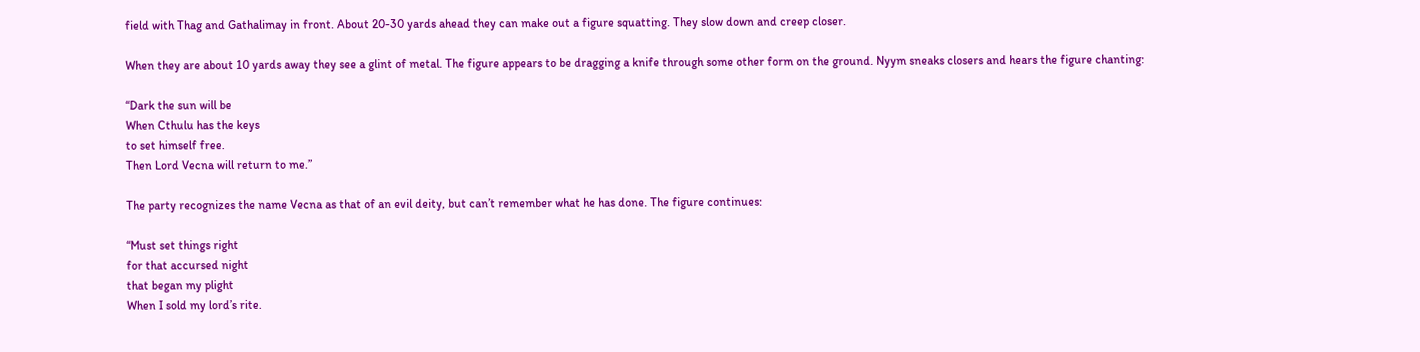field with Thag and Gathalimay in front. About 20-30 yards ahead they can make out a figure squatting. They slow down and creep closer.

When they are about 10 yards away they see a glint of metal. The figure appears to be dragging a knife through some other form on the ground. Nyym sneaks closers and hears the figure chanting:

“Dark the sun will be
When Cthulu has the keys
to set himself free.
Then Lord Vecna will return to me.”

The party recognizes the name Vecna as that of an evil deity, but can’t remember what he has done. The figure continues:

“Must set things right
for that accursed night
that began my plight
When I sold my lord’s rite.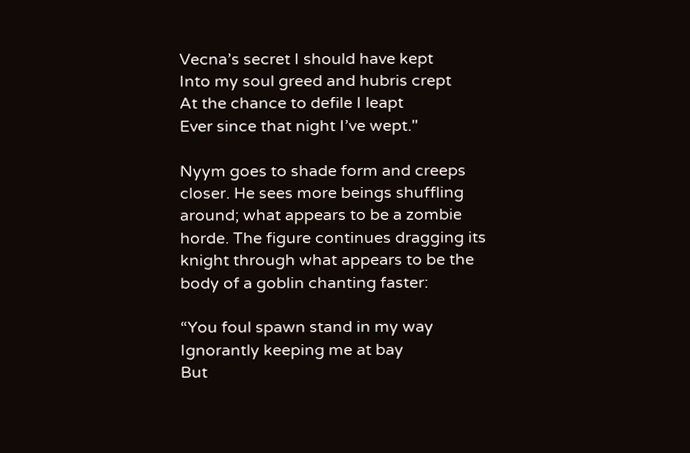Vecna’s secret I should have kept
Into my soul greed and hubris crept
At the chance to defile I leapt
Ever since that night I’ve wept."

Nyym goes to shade form and creeps closer. He sees more beings shuffling around; what appears to be a zombie horde. The figure continues dragging its knight through what appears to be the body of a goblin chanting faster:

“You foul spawn stand in my way
Ignorantly keeping me at bay
But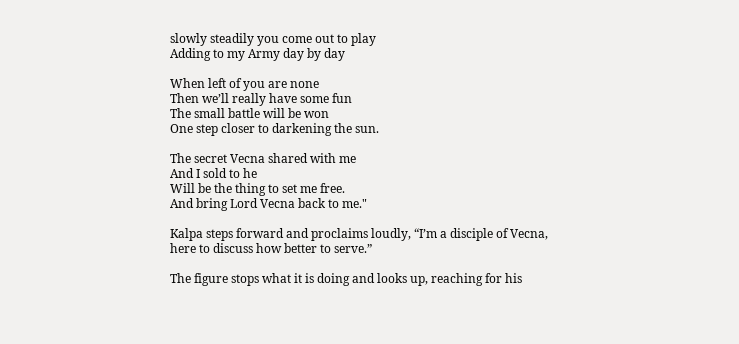slowly steadily you come out to play
Adding to my Army day by day

When left of you are none
Then we’ll really have some fun
The small battle will be won
One step closer to darkening the sun.

The secret Vecna shared with me
And I sold to he
Will be the thing to set me free.
And bring Lord Vecna back to me."

Kalpa steps forward and proclaims loudly, “I’m a disciple of Vecna, here to discuss how better to serve.”

The figure stops what it is doing and looks up, reaching for his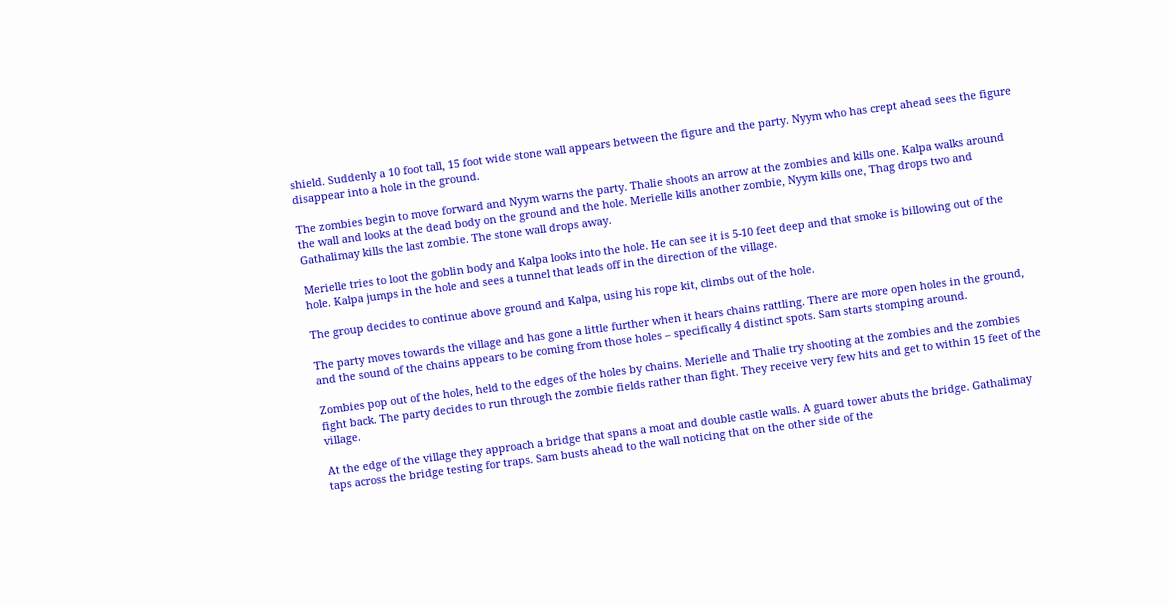shield. Suddenly a 10 foot tall, 15 foot wide stone wall appears between the figure and the party. Nyym who has crept ahead sees the figure disappear into a hole in the ground.

The zombies begin to move forward and Nyym warns the party. Thalie shoots an arrow at the zombies and kills one. Kalpa walks around the wall and looks at the dead body on the ground and the hole. Merielle kills another zombie, Nyym kills one, Thag drops two and Gathalimay kills the last zombie. The stone wall drops away.

Merielle tries to loot the goblin body and Kalpa looks into the hole. He can see it is 5-10 feet deep and that smoke is billowing out of the hole. Kalpa jumps in the hole and sees a tunnel that leads off in the direction of the village.

The group decides to continue above ground and Kalpa, using his rope kit, climbs out of the hole.

The party moves towards the village and has gone a little further when it hears chains rattling. There are more open holes in the ground, and the sound of the chains appears to be coming from those holes – specifically 4 distinct spots. Sam starts stomping around.

Zombies pop out of the holes, held to the edges of the holes by chains. Merielle and Thalie try shooting at the zombies and the zombies fight back. The party decides to run through the zombie fields rather than fight. They receive very few hits and get to within 15 feet of the village.

At the edge of the village they approach a bridge that spans a moat and double castle walls. A guard tower abuts the bridge. Gathalimay taps across the bridge testing for traps. Sam busts ahead to the wall noticing that on the other side of the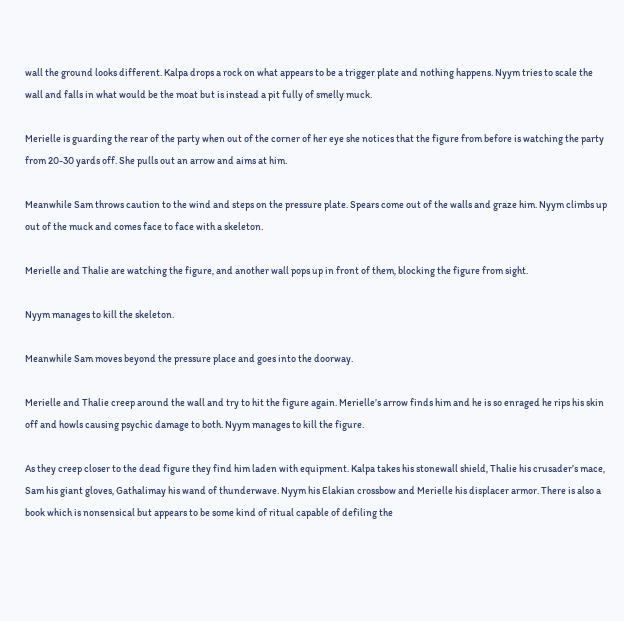wall the ground looks different. Kalpa drops a rock on what appears to be a trigger plate and nothing happens. Nyym tries to scale the wall and falls in what would be the moat but is instead a pit fully of smelly muck.

Merielle is guarding the rear of the party when out of the corner of her eye she notices that the figure from before is watching the party from 20-30 yards off. She pulls out an arrow and aims at him.

Meanwhile Sam throws caution to the wind and steps on the pressure plate. Spears come out of the walls and graze him. Nyym climbs up out of the muck and comes face to face with a skeleton.

Merielle and Thalie are watching the figure, and another wall pops up in front of them, blocking the figure from sight.

Nyym manages to kill the skeleton.

Meanwhile Sam moves beyond the pressure place and goes into the doorway.

Merielle and Thalie creep around the wall and try to hit the figure again. Merielle’s arrow finds him and he is so enraged he rips his skin off and howls causing psychic damage to both. Nyym manages to kill the figure.

As they creep closer to the dead figure they find him laden with equipment. Kalpa takes his stonewall shield, Thalie his crusader’s mace, Sam his giant gloves, Gathalimay his wand of thunderwave. Nyym his Elakian crossbow and Merielle his displacer armor. There is also a book which is nonsensical but appears to be some kind of ritual capable of defiling the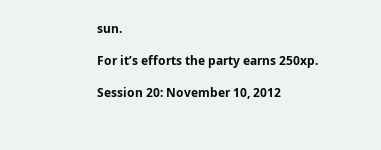sun.

For it’s efforts the party earns 250xp.

Session 20: November 10, 2012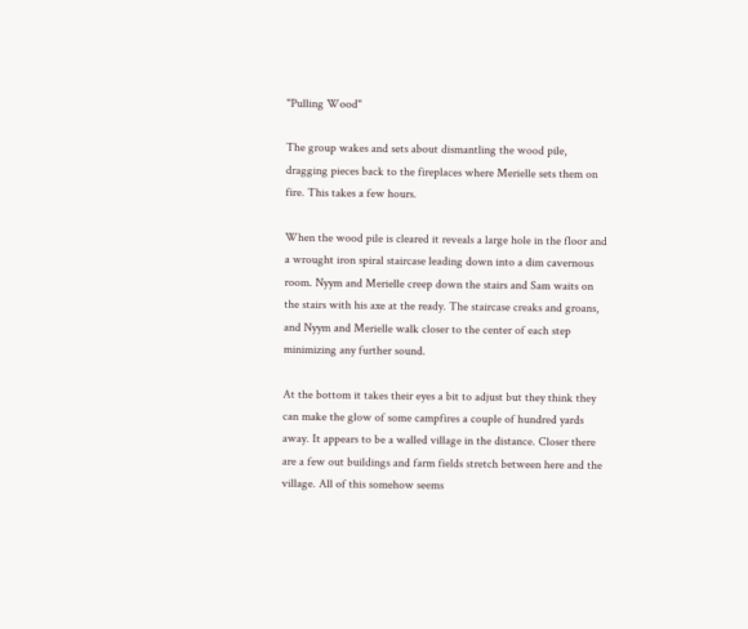"Pulling Wood"

The group wakes and sets about dismantling the wood pile, dragging pieces back to the fireplaces where Merielle sets them on fire. This takes a few hours.

When the wood pile is cleared it reveals a large hole in the floor and a wrought iron spiral staircase leading down into a dim cavernous room. Nyym and Merielle creep down the stairs and Sam waits on the stairs with his axe at the ready. The staircase creaks and groans, and Nyym and Merielle walk closer to the center of each step minimizing any further sound.

At the bottom it takes their eyes a bit to adjust but they think they can make the glow of some campfires a couple of hundred yards away. It appears to be a walled village in the distance. Closer there are a few out buildings and farm fields stretch between here and the village. All of this somehow seems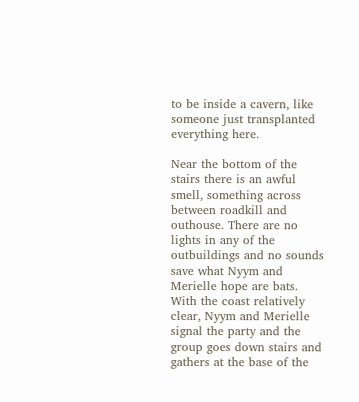to be inside a cavern, like someone just transplanted everything here.

Near the bottom of the stairs there is an awful smell, something across between roadkill and outhouse. There are no lights in any of the outbuildings and no sounds save what Nyym and Merielle hope are bats. With the coast relatively clear, Nyym and Merielle signal the party and the group goes down stairs and gathers at the base of the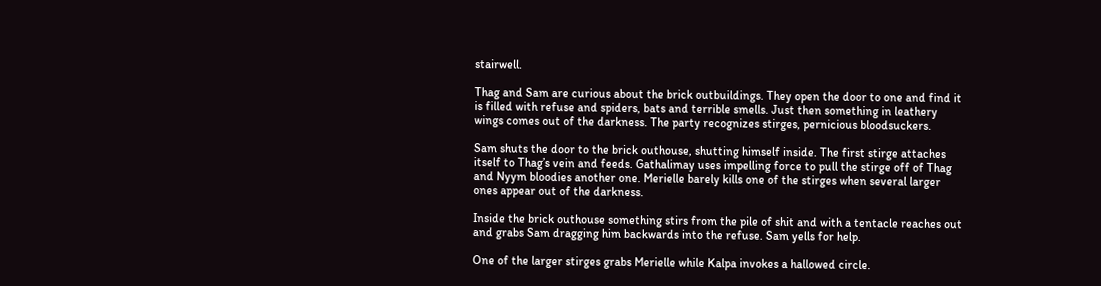stairwell.

Thag and Sam are curious about the brick outbuildings. They open the door to one and find it is filled with refuse and spiders, bats and terrible smells. Just then something in leathery wings comes out of the darkness. The party recognizes stirges, pernicious bloodsuckers.

Sam shuts the door to the brick outhouse, shutting himself inside. The first stirge attaches itself to Thag’s vein and feeds. Gathalimay uses impelling force to pull the stirge off of Thag and Nyym bloodies another one. Merielle barely kills one of the stirges when several larger ones appear out of the darkness.

Inside the brick outhouse something stirs from the pile of shit and with a tentacle reaches out and grabs Sam dragging him backwards into the refuse. Sam yells for help.

One of the larger stirges grabs Merielle while Kalpa invokes a hallowed circle.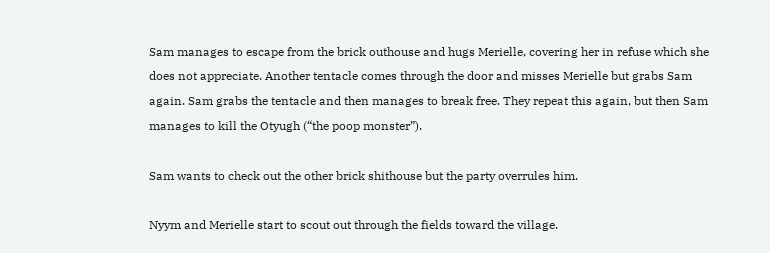Sam manages to escape from the brick outhouse and hugs Merielle, covering her in refuse which she does not appreciate. Another tentacle comes through the door and misses Merielle but grabs Sam again. Sam grabs the tentacle and then manages to break free. They repeat this again, but then Sam manages to kill the Otyugh (“the poop monster”).

Sam wants to check out the other brick shithouse but the party overrules him.

Nyym and Merielle start to scout out through the fields toward the village.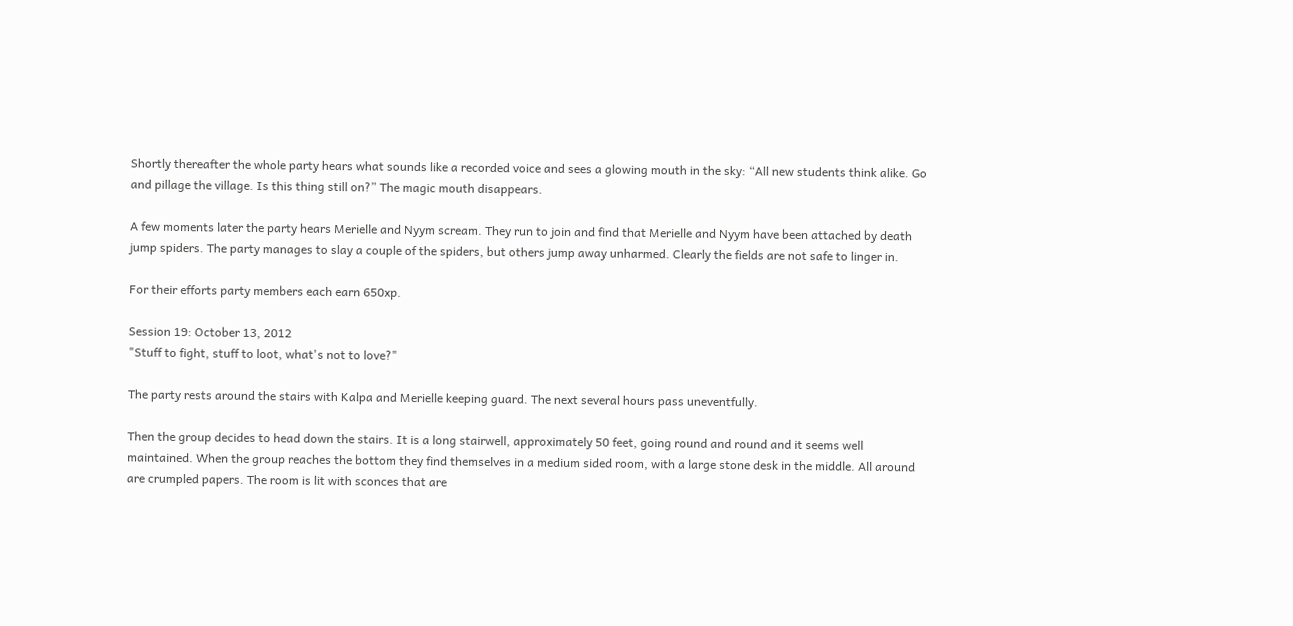Shortly thereafter the whole party hears what sounds like a recorded voice and sees a glowing mouth in the sky: “All new students think alike. Go and pillage the village. Is this thing still on?” The magic mouth disappears.

A few moments later the party hears Merielle and Nyym scream. They run to join and find that Merielle and Nyym have been attached by death jump spiders. The party manages to slay a couple of the spiders, but others jump away unharmed. Clearly the fields are not safe to linger in.

For their efforts party members each earn 650xp.

Session 19: October 13, 2012
"Stuff to fight, stuff to loot, what's not to love?"

The party rests around the stairs with Kalpa and Merielle keeping guard. The next several hours pass uneventfully.

Then the group decides to head down the stairs. It is a long stairwell, approximately 50 feet, going round and round and it seems well maintained. When the group reaches the bottom they find themselves in a medium sided room, with a large stone desk in the middle. All around are crumpled papers. The room is lit with sconces that are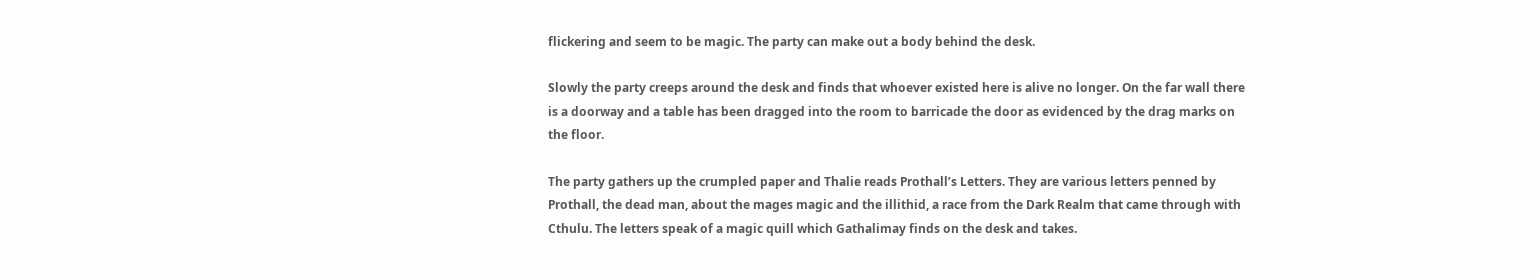flickering and seem to be magic. The party can make out a body behind the desk.

Slowly the party creeps around the desk and finds that whoever existed here is alive no longer. On the far wall there is a doorway and a table has been dragged into the room to barricade the door as evidenced by the drag marks on the floor.

The party gathers up the crumpled paper and Thalie reads Prothall’s Letters. They are various letters penned by Prothall, the dead man, about the mages magic and the illithid, a race from the Dark Realm that came through with Cthulu. The letters speak of a magic quill which Gathalimay finds on the desk and takes.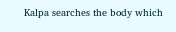Kalpa searches the body which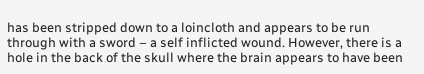has been stripped down to a loincloth and appears to be run through with a sword – a self inflicted wound. However, there is a hole in the back of the skull where the brain appears to have been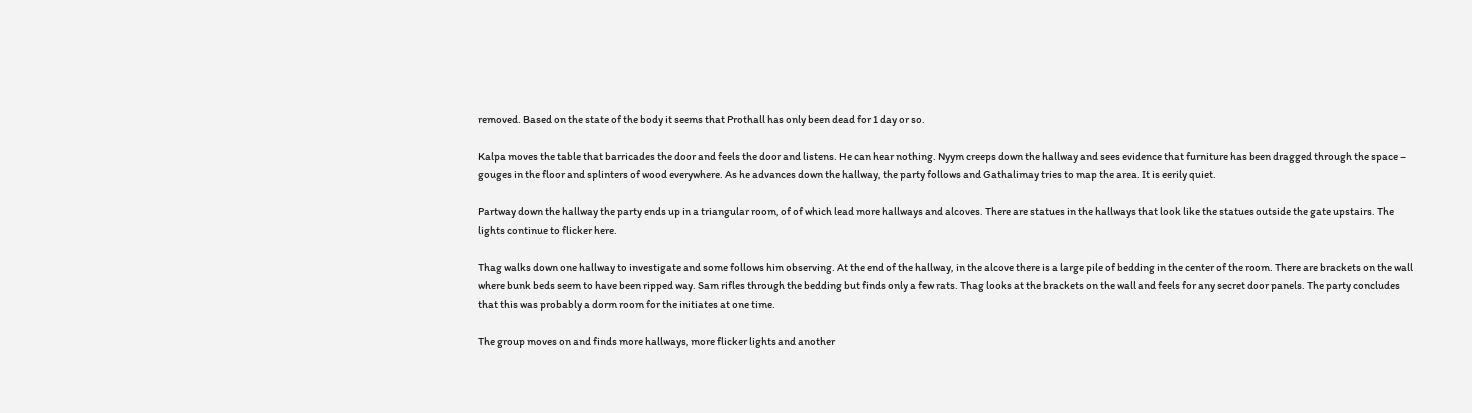removed. Based on the state of the body it seems that Prothall has only been dead for 1 day or so.

Kalpa moves the table that barricades the door and feels the door and listens. He can hear nothing. Nyym creeps down the hallway and sees evidence that furniture has been dragged through the space – gouges in the floor and splinters of wood everywhere. As he advances down the hallway, the party follows and Gathalimay tries to map the area. It is eerily quiet.

Partway down the hallway the party ends up in a triangular room, of of which lead more hallways and alcoves. There are statues in the hallways that look like the statues outside the gate upstairs. The lights continue to flicker here.

Thag walks down one hallway to investigate and some follows him observing. At the end of the hallway, in the alcove there is a large pile of bedding in the center of the room. There are brackets on the wall where bunk beds seem to have been ripped way. Sam rifles through the bedding but finds only a few rats. Thag looks at the brackets on the wall and feels for any secret door panels. The party concludes that this was probably a dorm room for the initiates at one time.

The group moves on and finds more hallways, more flicker lights and another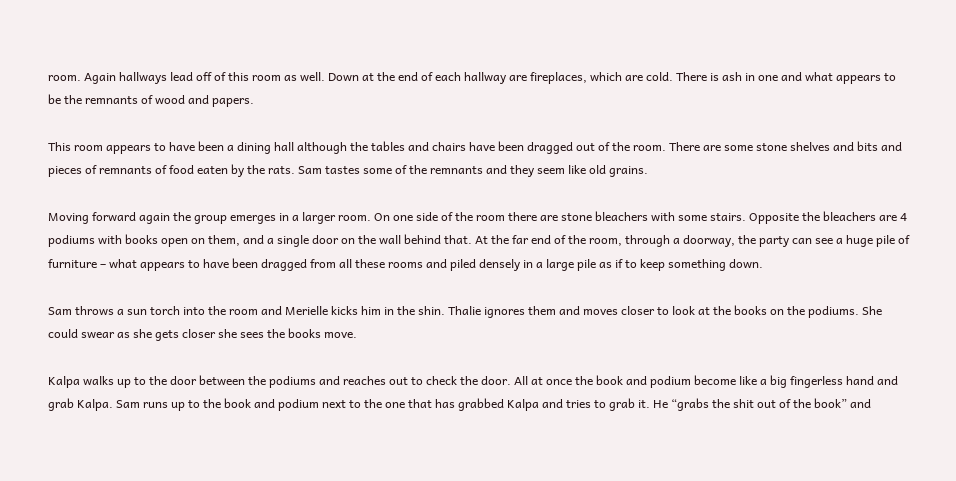room. Again hallways lead off of this room as well. Down at the end of each hallway are fireplaces, which are cold. There is ash in one and what appears to be the remnants of wood and papers.

This room appears to have been a dining hall although the tables and chairs have been dragged out of the room. There are some stone shelves and bits and pieces of remnants of food eaten by the rats. Sam tastes some of the remnants and they seem like old grains.

Moving forward again the group emerges in a larger room. On one side of the room there are stone bleachers with some stairs. Opposite the bleachers are 4 podiums with books open on them, and a single door on the wall behind that. At the far end of the room, through a doorway, the party can see a huge pile of furniture – what appears to have been dragged from all these rooms and piled densely in a large pile as if to keep something down.

Sam throws a sun torch into the room and Merielle kicks him in the shin. Thalie ignores them and moves closer to look at the books on the podiums. She could swear as she gets closer she sees the books move.

Kalpa walks up to the door between the podiums and reaches out to check the door. All at once the book and podium become like a big fingerless hand and grab Kalpa. Sam runs up to the book and podium next to the one that has grabbed Kalpa and tries to grab it. He “grabs the shit out of the book” and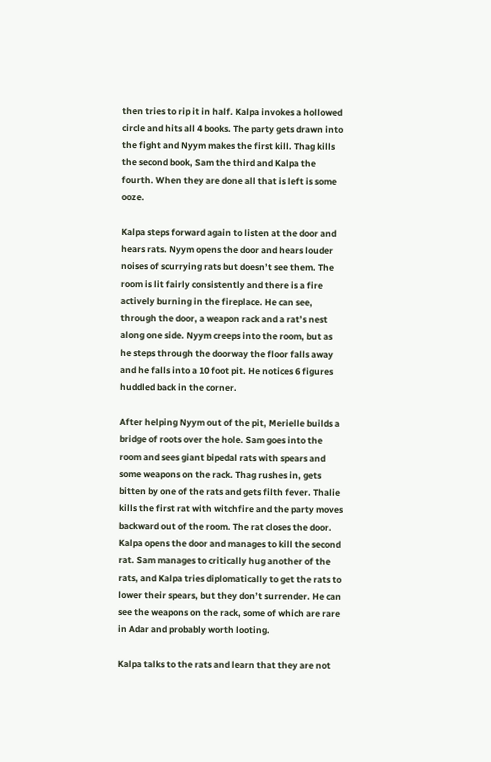then tries to rip it in half. Kalpa invokes a hollowed circle and hits all 4 books. The party gets drawn into the fight and Nyym makes the first kill. Thag kills the second book, Sam the third and Kalpa the fourth. When they are done all that is left is some ooze.

Kalpa steps forward again to listen at the door and hears rats. Nyym opens the door and hears louder noises of scurrying rats but doesn’t see them. The room is lit fairly consistently and there is a fire actively burning in the fireplace. He can see, through the door, a weapon rack and a rat’s nest along one side. Nyym creeps into the room, but as he steps through the doorway the floor falls away and he falls into a 10 foot pit. He notices 6 figures huddled back in the corner.

After helping Nyym out of the pit, Merielle builds a bridge of roots over the hole. Sam goes into the room and sees giant bipedal rats with spears and some weapons on the rack. Thag rushes in, gets bitten by one of the rats and gets filth fever. Thalie kills the first rat with witchfire and the party moves backward out of the room. The rat closes the door. Kalpa opens the door and manages to kill the second rat. Sam manages to critically hug another of the rats, and Kalpa tries diplomatically to get the rats to lower their spears, but they don’t surrender. He can see the weapons on the rack, some of which are rare in Adar and probably worth looting.

Kalpa talks to the rats and learn that they are not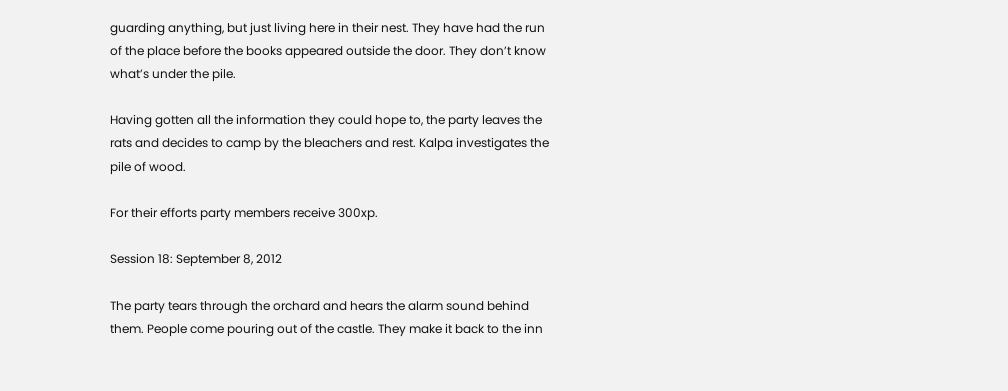guarding anything, but just living here in their nest. They have had the run of the place before the books appeared outside the door. They don’t know what’s under the pile.

Having gotten all the information they could hope to, the party leaves the rats and decides to camp by the bleachers and rest. Kalpa investigates the pile of wood.

For their efforts party members receive 300xp.

Session 18: September 8, 2012

The party tears through the orchard and hears the alarm sound behind them. People come pouring out of the castle. They make it back to the inn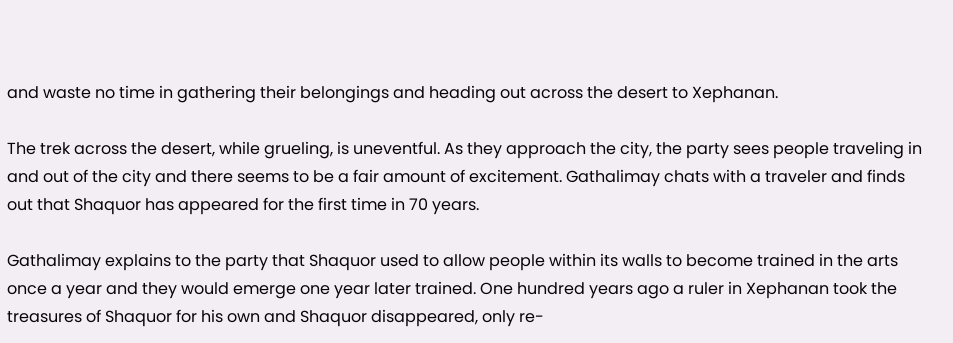and waste no time in gathering their belongings and heading out across the desert to Xephanan.

The trek across the desert, while grueling, is uneventful. As they approach the city, the party sees people traveling in and out of the city and there seems to be a fair amount of excitement. Gathalimay chats with a traveler and finds out that Shaquor has appeared for the first time in 70 years.

Gathalimay explains to the party that Shaquor used to allow people within its walls to become trained in the arts once a year and they would emerge one year later trained. One hundred years ago a ruler in Xephanan took the treasures of Shaquor for his own and Shaquor disappeared, only re-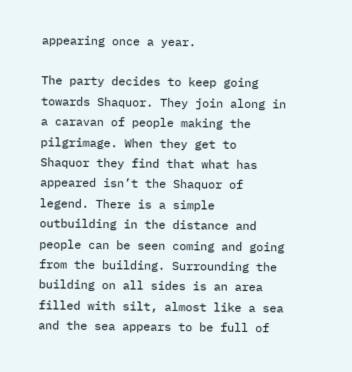appearing once a year.

The party decides to keep going towards Shaquor. They join along in a caravan of people making the pilgrimage. When they get to Shaquor they find that what has appeared isn’t the Shaquor of legend. There is a simple outbuilding in the distance and people can be seen coming and going from the building. Surrounding the building on all sides is an area filled with silt, almost like a sea and the sea appears to be full of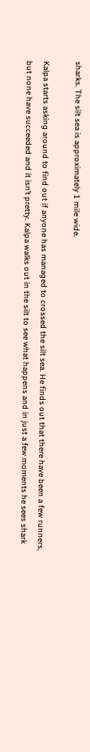sharks. The silt sea is approximately 1 mile wide.

Kalpa starts asking around to find out if anyone has managed to crossed the silt sea. He finds out that there have been a few runners, but none have succeeded and it isn’t pretty. Kalpa walks out in the silt to see what happens and in just a few moments he sees shark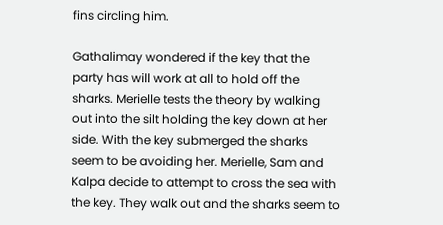fins circling him.

Gathalimay wondered if the key that the party has will work at all to hold off the sharks. Merielle tests the theory by walking out into the silt holding the key down at her side. With the key submerged the sharks seem to be avoiding her. Merielle, Sam and Kalpa decide to attempt to cross the sea with the key. They walk out and the sharks seem to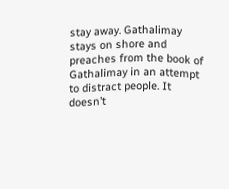stay away. Gathalimay stays on shore and preaches from the book of Gathalimay in an attempt to distract people. It doesn’t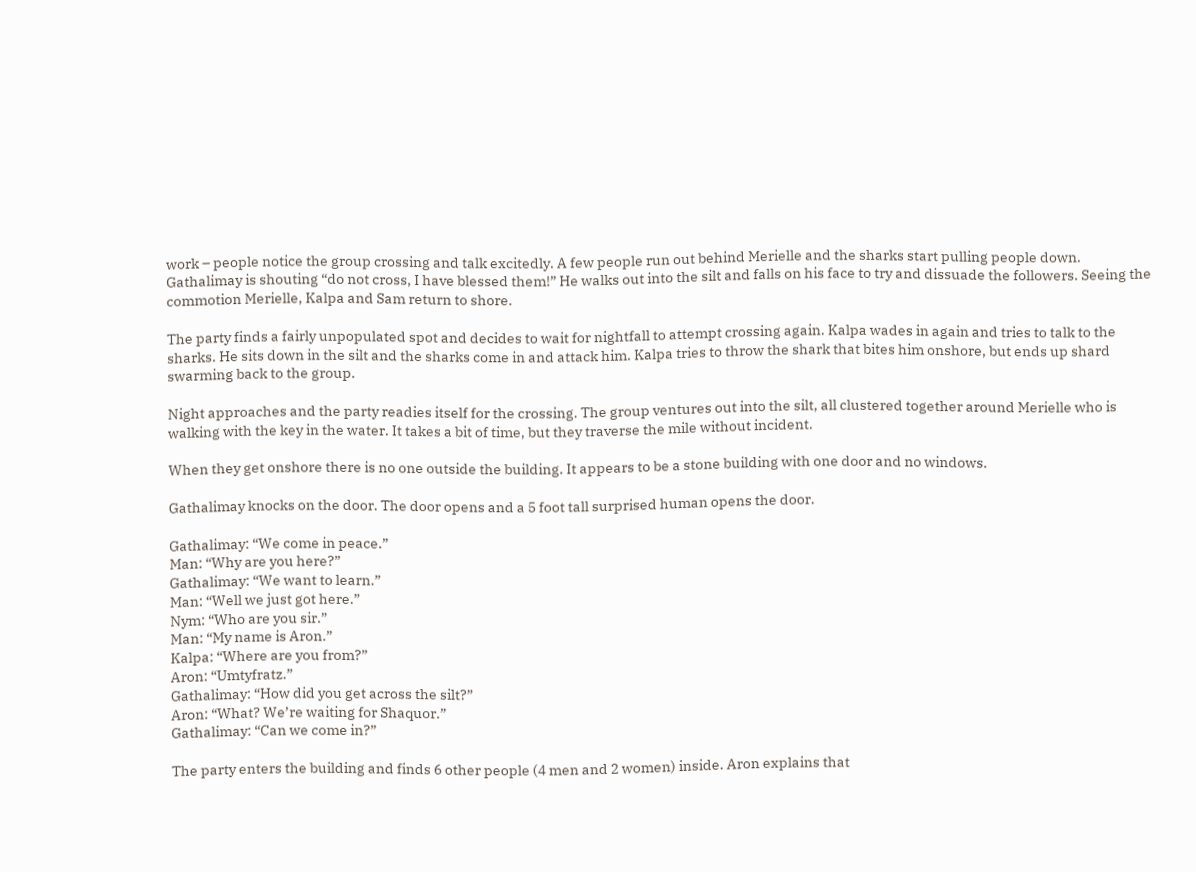work – people notice the group crossing and talk excitedly. A few people run out behind Merielle and the sharks start pulling people down. Gathalimay is shouting “do not cross, I have blessed them!” He walks out into the silt and falls on his face to try and dissuade the followers. Seeing the commotion Merielle, Kalpa and Sam return to shore.

The party finds a fairly unpopulated spot and decides to wait for nightfall to attempt crossing again. Kalpa wades in again and tries to talk to the sharks. He sits down in the silt and the sharks come in and attack him. Kalpa tries to throw the shark that bites him onshore, but ends up shard swarming back to the group.

Night approaches and the party readies itself for the crossing. The group ventures out into the silt, all clustered together around Merielle who is walking with the key in the water. It takes a bit of time, but they traverse the mile without incident.

When they get onshore there is no one outside the building. It appears to be a stone building with one door and no windows.

Gathalimay knocks on the door. The door opens and a 5 foot tall surprised human opens the door.

Gathalimay: “We come in peace.”
Man: “Why are you here?”
Gathalimay: “We want to learn.”
Man: “Well we just got here.”
Nym: “Who are you sir.”
Man: “My name is Aron.”
Kalpa: “Where are you from?”
Aron: “Umtyfratz.”
Gathalimay: “How did you get across the silt?”
Aron: “What? We’re waiting for Shaquor.”
Gathalimay: “Can we come in?”

The party enters the building and finds 6 other people (4 men and 2 women) inside. Aron explains that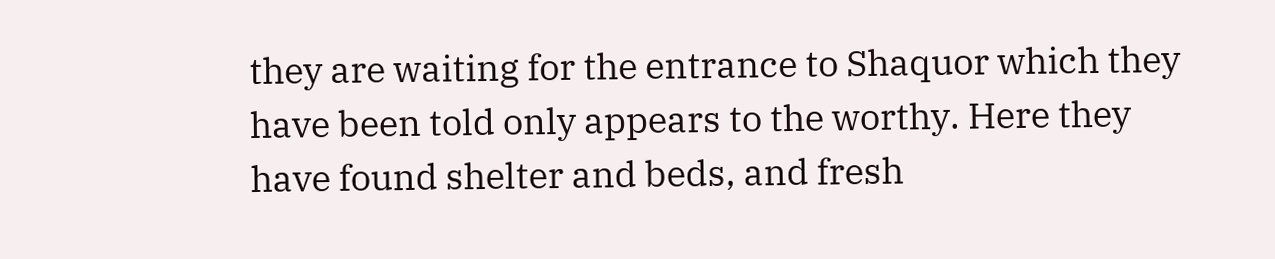they are waiting for the entrance to Shaquor which they have been told only appears to the worthy. Here they have found shelter and beds, and fresh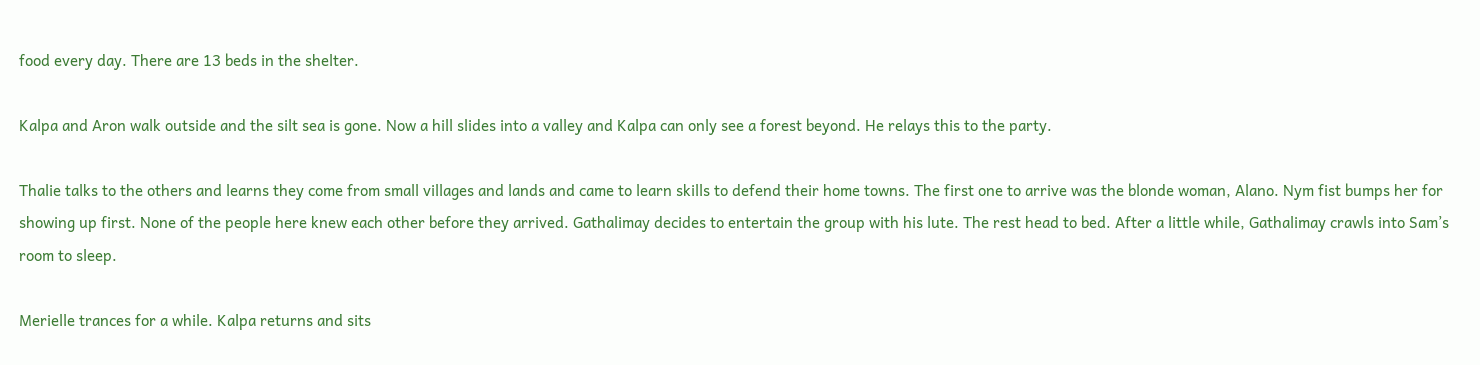food every day. There are 13 beds in the shelter.

Kalpa and Aron walk outside and the silt sea is gone. Now a hill slides into a valley and Kalpa can only see a forest beyond. He relays this to the party.

Thalie talks to the others and learns they come from small villages and lands and came to learn skills to defend their home towns. The first one to arrive was the blonde woman, Alano. Nym fist bumps her for showing up first. None of the people here knew each other before they arrived. Gathalimay decides to entertain the group with his lute. The rest head to bed. After a little while, Gathalimay crawls into Sam’s room to sleep.

Merielle trances for a while. Kalpa returns and sits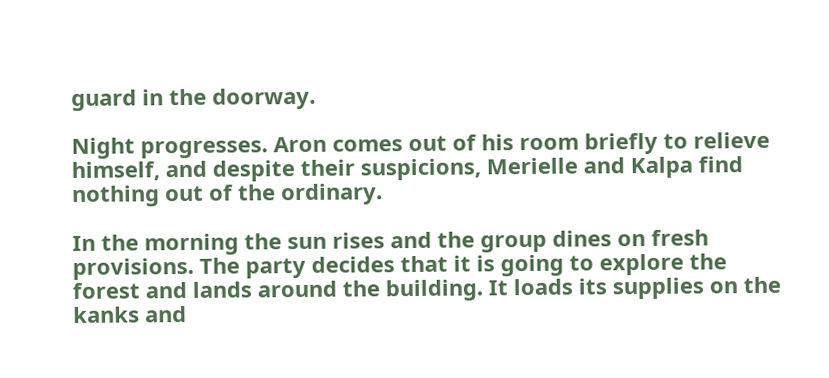guard in the doorway.

Night progresses. Aron comes out of his room briefly to relieve himself, and despite their suspicions, Merielle and Kalpa find nothing out of the ordinary.

In the morning the sun rises and the group dines on fresh provisions. The party decides that it is going to explore the forest and lands around the building. It loads its supplies on the kanks and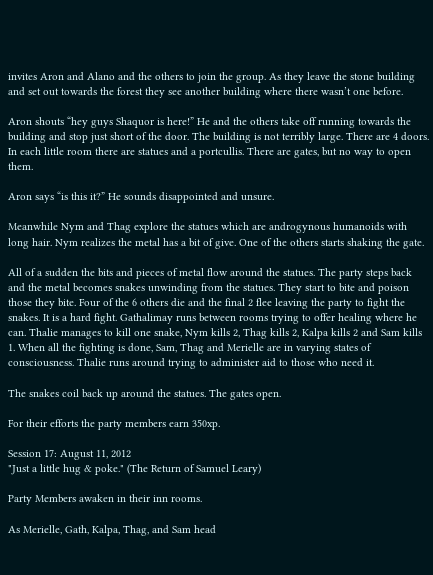invites Aron and Alano and the others to join the group. As they leave the stone building and set out towards the forest they see another building where there wasn’t one before.

Aron shouts “hey guys Shaquor is here!” He and the others take off running towards the building and stop just short of the door. The building is not terribly large. There are 4 doors. In each little room there are statues and a portcullis. There are gates, but no way to open them.

Aron says “is this it?” He sounds disappointed and unsure.

Meanwhile Nym and Thag explore the statues which are androgynous humanoids with long hair. Nym realizes the metal has a bit of give. One of the others starts shaking the gate.

All of a sudden the bits and pieces of metal flow around the statues. The party steps back and the metal becomes snakes unwinding from the statues. They start to bite and poison those they bite. Four of the 6 others die and the final 2 flee leaving the party to fight the snakes. It is a hard fight. Gathalimay runs between rooms trying to offer healing where he can. Thalie manages to kill one snake, Nym kills 2, Thag kills 2, Kalpa kills 2 and Sam kills 1. When all the fighting is done, Sam, Thag and Merielle are in varying states of consciousness. Thalie runs around trying to administer aid to those who need it.

The snakes coil back up around the statues. The gates open.

For their efforts the party members earn 350xp.

Session 17: August 11, 2012
"Just a little hug & poke." (The Return of Samuel Leary)

Party Members awaken in their inn rooms.

As Merielle, Gath, Kalpa, Thag, and Sam head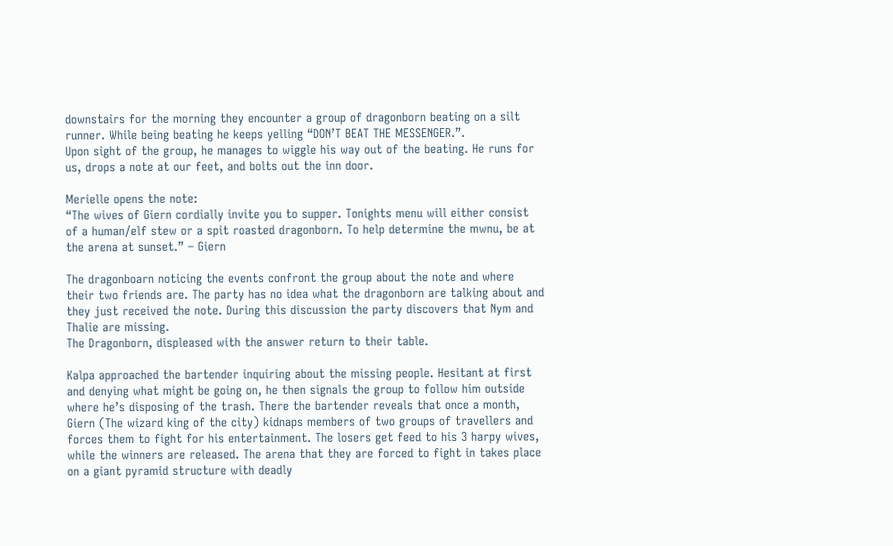downstairs for the morning they encounter a group of dragonborn beating on a silt runner. While being beating he keeps yelling “DON’T BEAT THE MESSENGER.”.
Upon sight of the group, he manages to wiggle his way out of the beating. He runs for us, drops a note at our feet, and bolts out the inn door.

Merielle opens the note:
“The wives of Giern cordially invite you to supper. Tonights menu will either consist of a human/elf stew or a spit roasted dragonborn. To help determine the mwnu, be at the arena at sunset.” – Giern

The dragonboarn noticing the events confront the group about the note and where their two friends are. The party has no idea what the dragonborn are talking about and they just received the note. During this discussion the party discovers that Nym and Thalie are missing.
The Dragonborn, displeased with the answer return to their table.

Kalpa approached the bartender inquiring about the missing people. Hesitant at first and denying what might be going on, he then signals the group to follow him outside where he’s disposing of the trash. There the bartender reveals that once a month, Giern (The wizard king of the city) kidnaps members of two groups of travellers and forces them to fight for his entertainment. The losers get feed to his 3 harpy wives, while the winners are released. The arena that they are forced to fight in takes place on a giant pyramid structure with deadly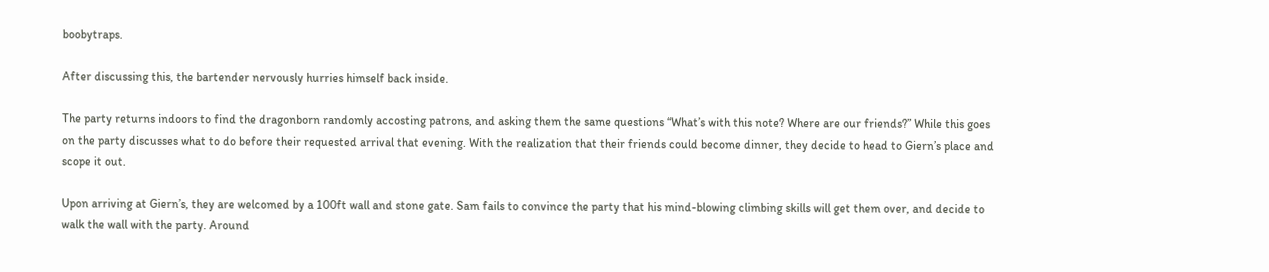boobytraps.

After discussing this, the bartender nervously hurries himself back inside.

The party returns indoors to find the dragonborn randomly accosting patrons, and asking them the same questions “What’s with this note? Where are our friends?” While this goes on the party discusses what to do before their requested arrival that evening. With the realization that their friends could become dinner, they decide to head to Giern’s place and scope it out.

Upon arriving at Giern’s, they are welcomed by a 100ft wall and stone gate. Sam fails to convince the party that his mind-blowing climbing skills will get them over, and decide to walk the wall with the party. Around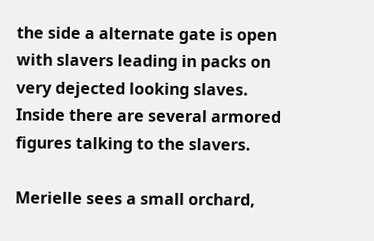the side a alternate gate is open with slavers leading in packs on very dejected looking slaves. Inside there are several armored figures talking to the slavers.

Merielle sees a small orchard,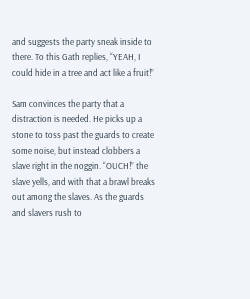and suggests the party sneak inside to there. To this Gath replies, “YEAH, I could hide in a tree and act like a fruit!”

Sam convinces the party that a distraction is needed. He picks up a stone to toss past the guards to create some noise, but instead clobbers a slave right in the noggin. “OUCH!” the slave yells, and with that a brawl breaks out among the slaves. As the guards and slavers rush to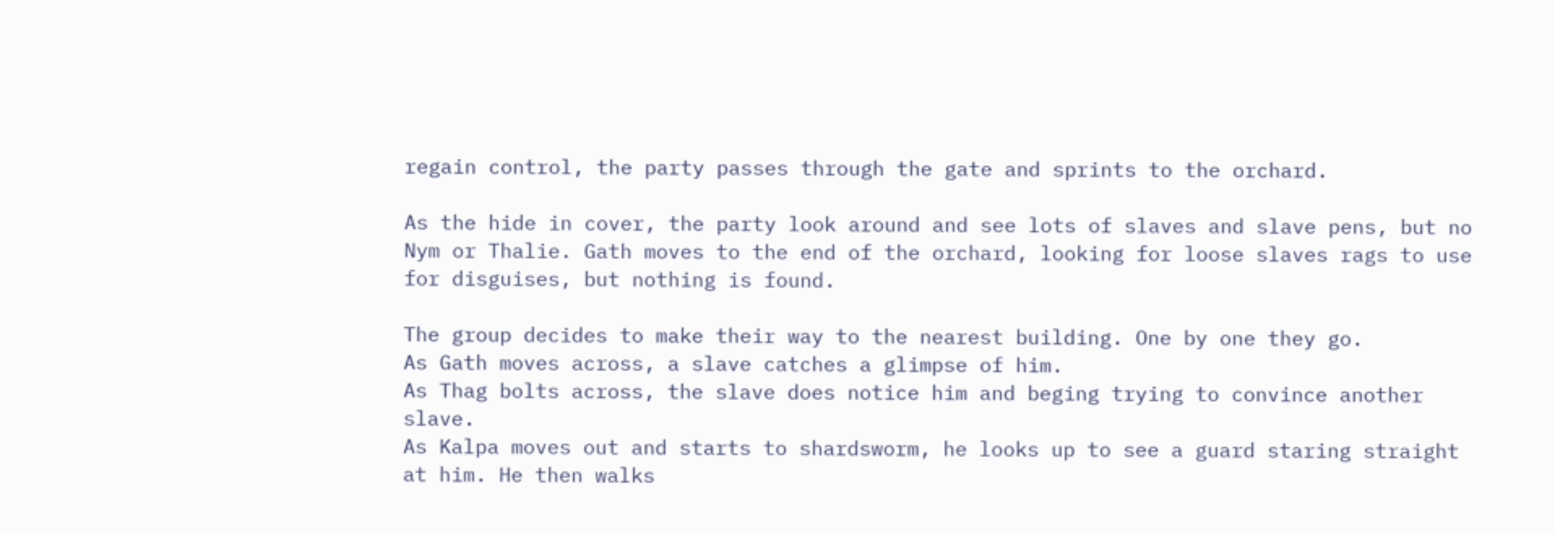regain control, the party passes through the gate and sprints to the orchard.

As the hide in cover, the party look around and see lots of slaves and slave pens, but no Nym or Thalie. Gath moves to the end of the orchard, looking for loose slaves rags to use for disguises, but nothing is found.

The group decides to make their way to the nearest building. One by one they go.
As Gath moves across, a slave catches a glimpse of him.
As Thag bolts across, the slave does notice him and beging trying to convince another slave.
As Kalpa moves out and starts to shardsworm, he looks up to see a guard staring straight at him. He then walks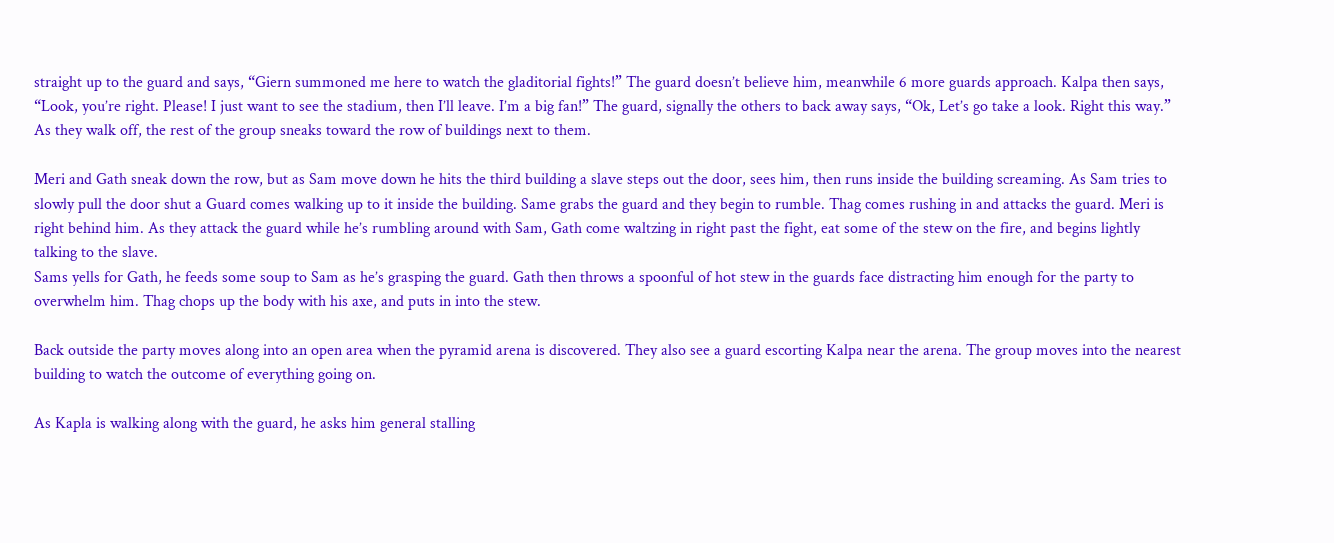straight up to the guard and says, “Giern summoned me here to watch the gladitorial fights!” The guard doesn’t believe him, meanwhile 6 more guards approach. Kalpa then says, “Look, you’re right. Please! I just want to see the stadium, then I’ll leave. I’m a big fan!” The guard, signally the others to back away says, “Ok, Let’s go take a look. Right this way.”
As they walk off, the rest of the group sneaks toward the row of buildings next to them.

Meri and Gath sneak down the row, but as Sam move down he hits the third building a slave steps out the door, sees him, then runs inside the building screaming. As Sam tries to slowly pull the door shut a Guard comes walking up to it inside the building. Same grabs the guard and they begin to rumble. Thag comes rushing in and attacks the guard. Meri is right behind him. As they attack the guard while he’s rumbling around with Sam, Gath come waltzing in right past the fight, eat some of the stew on the fire, and begins lightly talking to the slave.
Sams yells for Gath, he feeds some soup to Sam as he’s grasping the guard. Gath then throws a spoonful of hot stew in the guards face distracting him enough for the party to overwhelm him. Thag chops up the body with his axe, and puts in into the stew.

Back outside the party moves along into an open area when the pyramid arena is discovered. They also see a guard escorting Kalpa near the arena. The group moves into the nearest building to watch the outcome of everything going on.

As Kapla is walking along with the guard, he asks him general stalling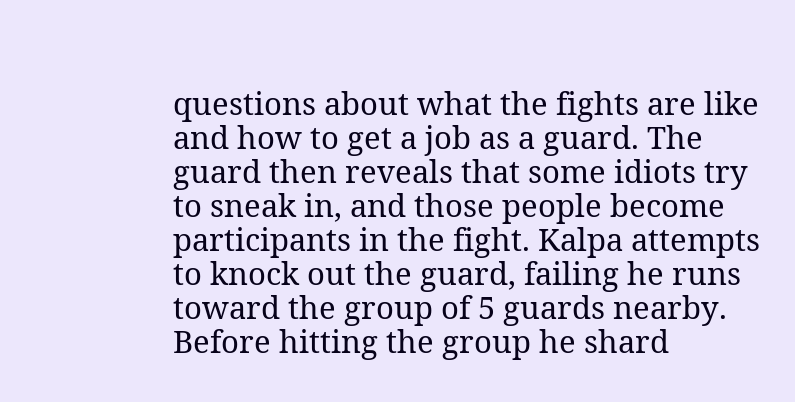questions about what the fights are like and how to get a job as a guard. The guard then reveals that some idiots try to sneak in, and those people become participants in the fight. Kalpa attempts to knock out the guard, failing he runs toward the group of 5 guards nearby. Before hitting the group he shard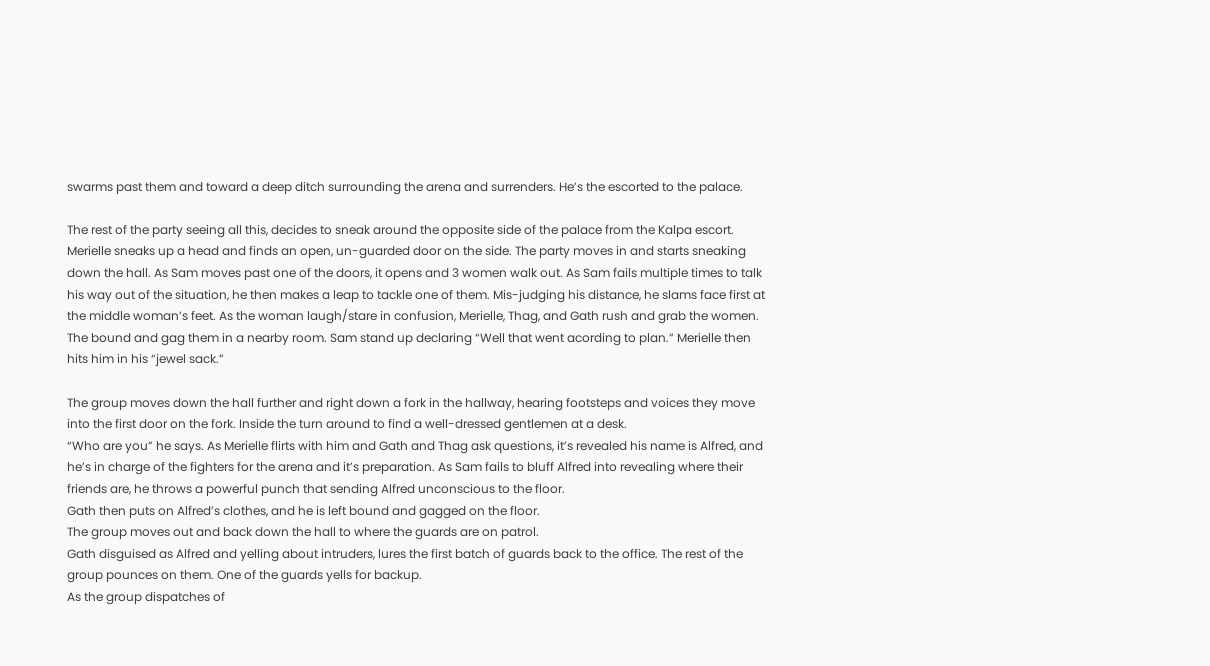swarms past them and toward a deep ditch surrounding the arena and surrenders. He’s the escorted to the palace.

The rest of the party seeing all this, decides to sneak around the opposite side of the palace from the Kalpa escort. Merielle sneaks up a head and finds an open, un-guarded door on the side. The party moves in and starts sneaking down the hall. As Sam moves past one of the doors, it opens and 3 women walk out. As Sam fails multiple times to talk his way out of the situation, he then makes a leap to tackle one of them. Mis-judging his distance, he slams face first at the middle woman’s feet. As the woman laugh/stare in confusion, Merielle, Thag, and Gath rush and grab the women. The bound and gag them in a nearby room. Sam stand up declaring “Well that went acording to plan.” Merielle then hits him in his “jewel sack.”

The group moves down the hall further and right down a fork in the hallway, hearing footsteps and voices they move into the first door on the fork. Inside the turn around to find a well-dressed gentlemen at a desk.
“Who are you” he says. As Merielle flirts with him and Gath and Thag ask questions, it’s revealed his name is Alfred, and he’s in charge of the fighters for the arena and it’s preparation. As Sam fails to bluff Alfred into revealing where their friends are, he throws a powerful punch that sending Alfred unconscious to the floor.
Gath then puts on Alfred’s clothes, and he is left bound and gagged on the floor.
The group moves out and back down the hall to where the guards are on patrol.
Gath disguised as Alfred and yelling about intruders, lures the first batch of guards back to the office. The rest of the group pounces on them. One of the guards yells for backup.
As the group dispatches of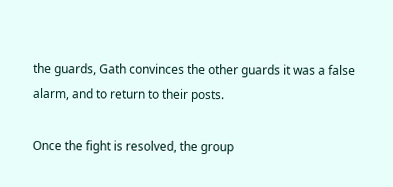the guards, Gath convinces the other guards it was a false alarm, and to return to their posts.

Once the fight is resolved, the group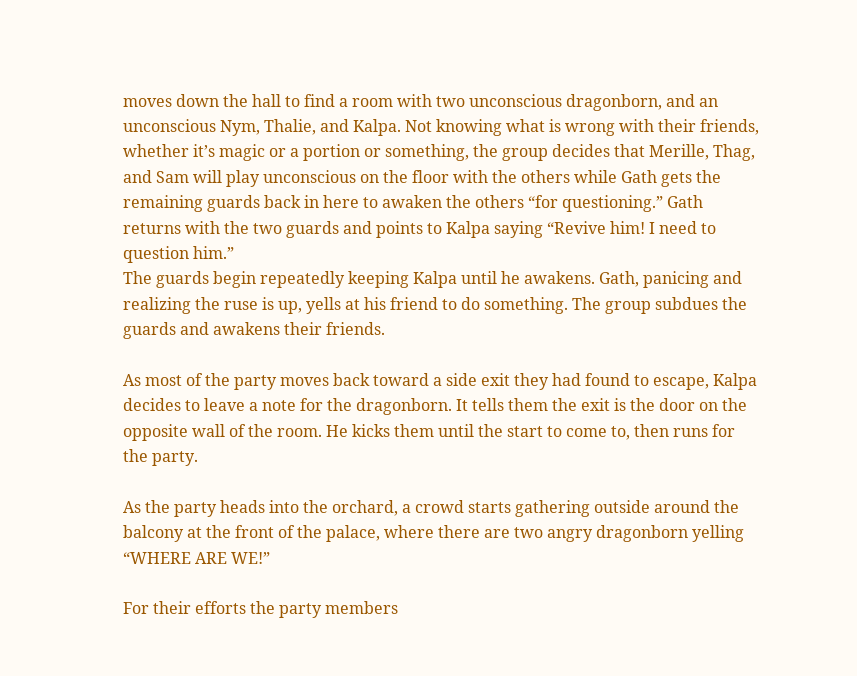moves down the hall to find a room with two unconscious dragonborn, and an unconscious Nym, Thalie, and Kalpa. Not knowing what is wrong with their friends, whether it’s magic or a portion or something, the group decides that Merille, Thag, and Sam will play unconscious on the floor with the others while Gath gets the remaining guards back in here to awaken the others “for questioning.” Gath returns with the two guards and points to Kalpa saying “Revive him! I need to question him.”
The guards begin repeatedly keeping Kalpa until he awakens. Gath, panicing and realizing the ruse is up, yells at his friend to do something. The group subdues the guards and awakens their friends.

As most of the party moves back toward a side exit they had found to escape, Kalpa decides to leave a note for the dragonborn. It tells them the exit is the door on the opposite wall of the room. He kicks them until the start to come to, then runs for the party.

As the party heads into the orchard, a crowd starts gathering outside around the balcony at the front of the palace, where there are two angry dragonborn yelling “WHERE ARE WE!”

For their efforts the party members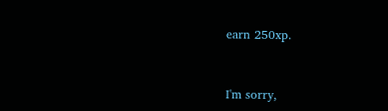earn 250xp.


I'm sorry,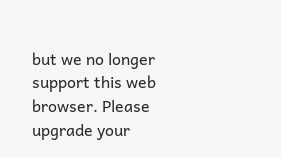but we no longer support this web browser. Please upgrade your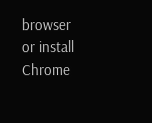browser or install Chrome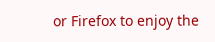or Firefox to enjoy the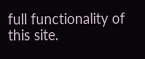full functionality of this site.